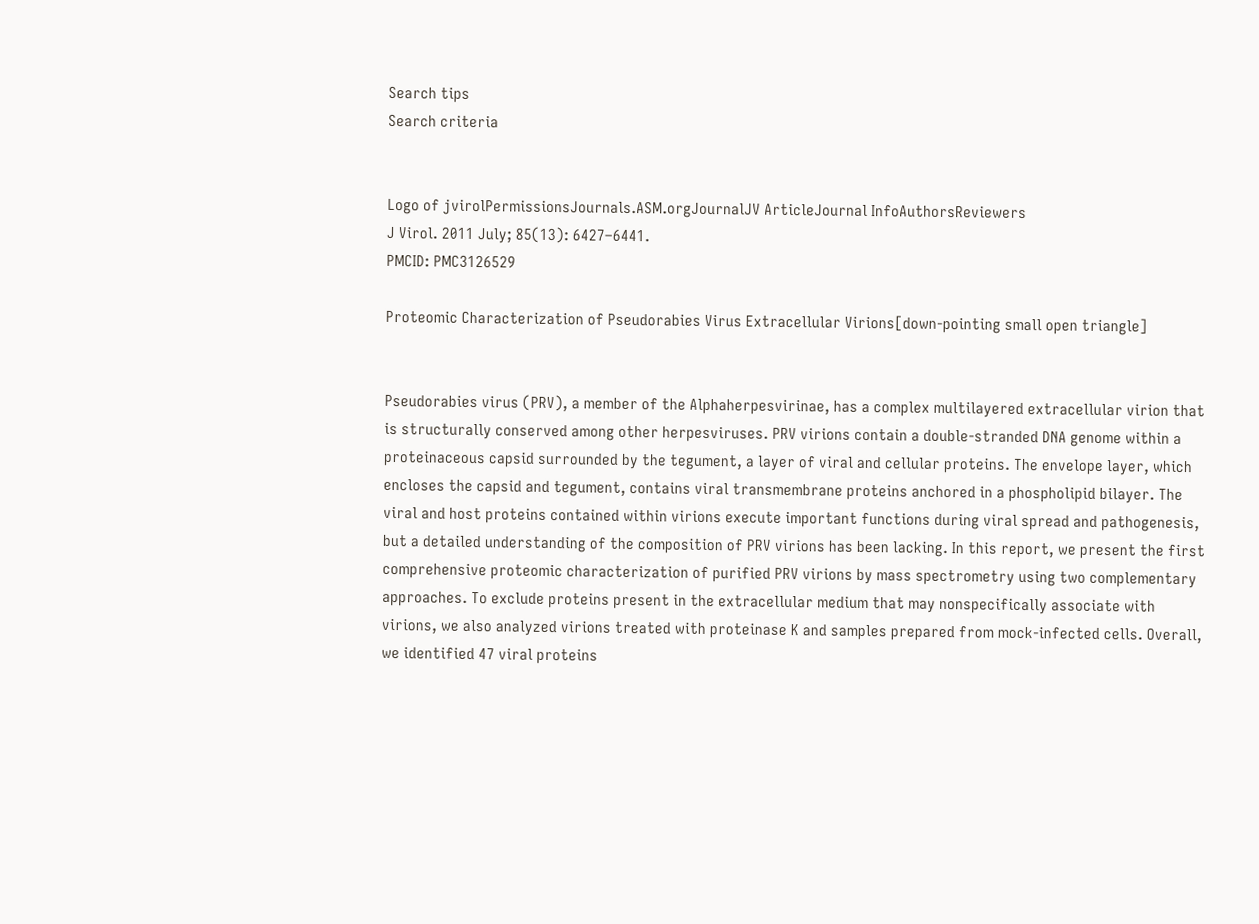Search tips
Search criteria


Logo of jvirolPermissionsJournals.ASM.orgJournalJV ArticleJournal InfoAuthorsReviewers
J Virol. 2011 July; 85(13): 6427–6441.
PMCID: PMC3126529

Proteomic Characterization of Pseudorabies Virus Extracellular Virions[down-pointing small open triangle]


Pseudorabies virus (PRV), a member of the Alphaherpesvirinae, has a complex multilayered extracellular virion that is structurally conserved among other herpesviruses. PRV virions contain a double-stranded DNA genome within a proteinaceous capsid surrounded by the tegument, a layer of viral and cellular proteins. The envelope layer, which encloses the capsid and tegument, contains viral transmembrane proteins anchored in a phospholipid bilayer. The viral and host proteins contained within virions execute important functions during viral spread and pathogenesis, but a detailed understanding of the composition of PRV virions has been lacking. In this report, we present the first comprehensive proteomic characterization of purified PRV virions by mass spectrometry using two complementary approaches. To exclude proteins present in the extracellular medium that may nonspecifically associate with virions, we also analyzed virions treated with proteinase K and samples prepared from mock-infected cells. Overall, we identified 47 viral proteins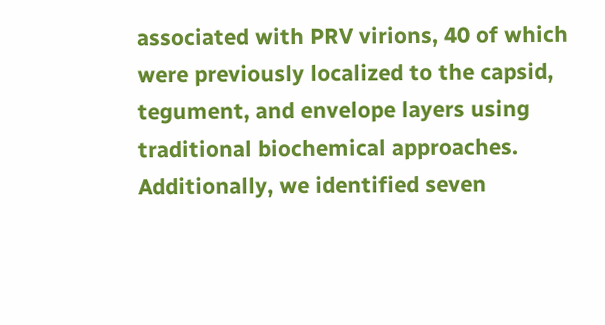associated with PRV virions, 40 of which were previously localized to the capsid, tegument, and envelope layers using traditional biochemical approaches. Additionally, we identified seven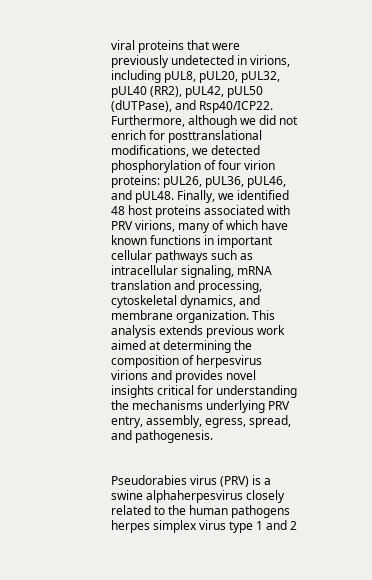viral proteins that were previously undetected in virions, including pUL8, pUL20, pUL32, pUL40 (RR2), pUL42, pUL50 (dUTPase), and Rsp40/ICP22. Furthermore, although we did not enrich for posttranslational modifications, we detected phosphorylation of four virion proteins: pUL26, pUL36, pUL46, and pUL48. Finally, we identified 48 host proteins associated with PRV virions, many of which have known functions in important cellular pathways such as intracellular signaling, mRNA translation and processing, cytoskeletal dynamics, and membrane organization. This analysis extends previous work aimed at determining the composition of herpesvirus virions and provides novel insights critical for understanding the mechanisms underlying PRV entry, assembly, egress, spread, and pathogenesis.


Pseudorabies virus (PRV) is a swine alphaherpesvirus closely related to the human pathogens herpes simplex virus type 1 and 2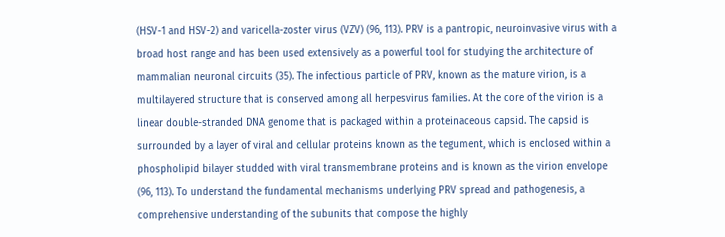(HSV-1 and HSV-2) and varicella-zoster virus (VZV) (96, 113). PRV is a pantropic, neuroinvasive virus with a broad host range and has been used extensively as a powerful tool for studying the architecture of mammalian neuronal circuits (35). The infectious particle of PRV, known as the mature virion, is a multilayered structure that is conserved among all herpesvirus families. At the core of the virion is a linear double-stranded DNA genome that is packaged within a proteinaceous capsid. The capsid is surrounded by a layer of viral and cellular proteins known as the tegument, which is enclosed within a phospholipid bilayer studded with viral transmembrane proteins and is known as the virion envelope (96, 113). To understand the fundamental mechanisms underlying PRV spread and pathogenesis, a comprehensive understanding of the subunits that compose the highly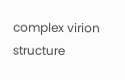complex virion structure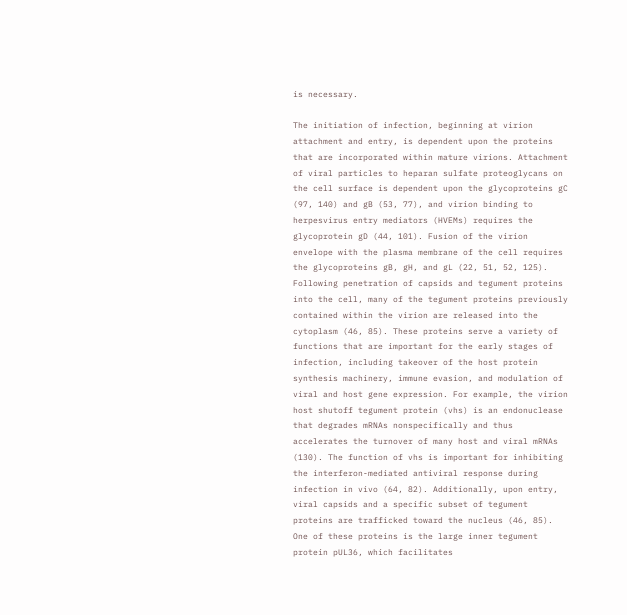is necessary.

The initiation of infection, beginning at virion attachment and entry, is dependent upon the proteins that are incorporated within mature virions. Attachment of viral particles to heparan sulfate proteoglycans on the cell surface is dependent upon the glycoproteins gC (97, 140) and gB (53, 77), and virion binding to herpesvirus entry mediators (HVEMs) requires the glycoprotein gD (44, 101). Fusion of the virion envelope with the plasma membrane of the cell requires the glycoproteins gB, gH, and gL (22, 51, 52, 125). Following penetration of capsids and tegument proteins into the cell, many of the tegument proteins previously contained within the virion are released into the cytoplasm (46, 85). These proteins serve a variety of functions that are important for the early stages of infection, including takeover of the host protein synthesis machinery, immune evasion, and modulation of viral and host gene expression. For example, the virion host shutoff tegument protein (vhs) is an endonuclease that degrades mRNAs nonspecifically and thus accelerates the turnover of many host and viral mRNAs (130). The function of vhs is important for inhibiting the interferon-mediated antiviral response during infection in vivo (64, 82). Additionally, upon entry, viral capsids and a specific subset of tegument proteins are trafficked toward the nucleus (46, 85). One of these proteins is the large inner tegument protein pUL36, which facilitates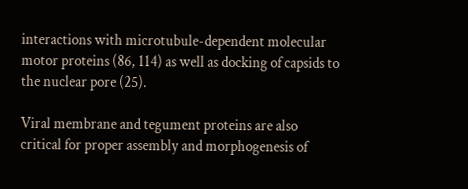interactions with microtubule-dependent molecular motor proteins (86, 114) as well as docking of capsids to the nuclear pore (25).

Viral membrane and tegument proteins are also critical for proper assembly and morphogenesis of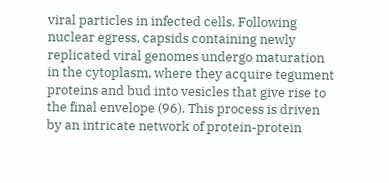viral particles in infected cells. Following nuclear egress, capsids containing newly replicated viral genomes undergo maturation in the cytoplasm, where they acquire tegument proteins and bud into vesicles that give rise to the final envelope (96). This process is driven by an intricate network of protein-protein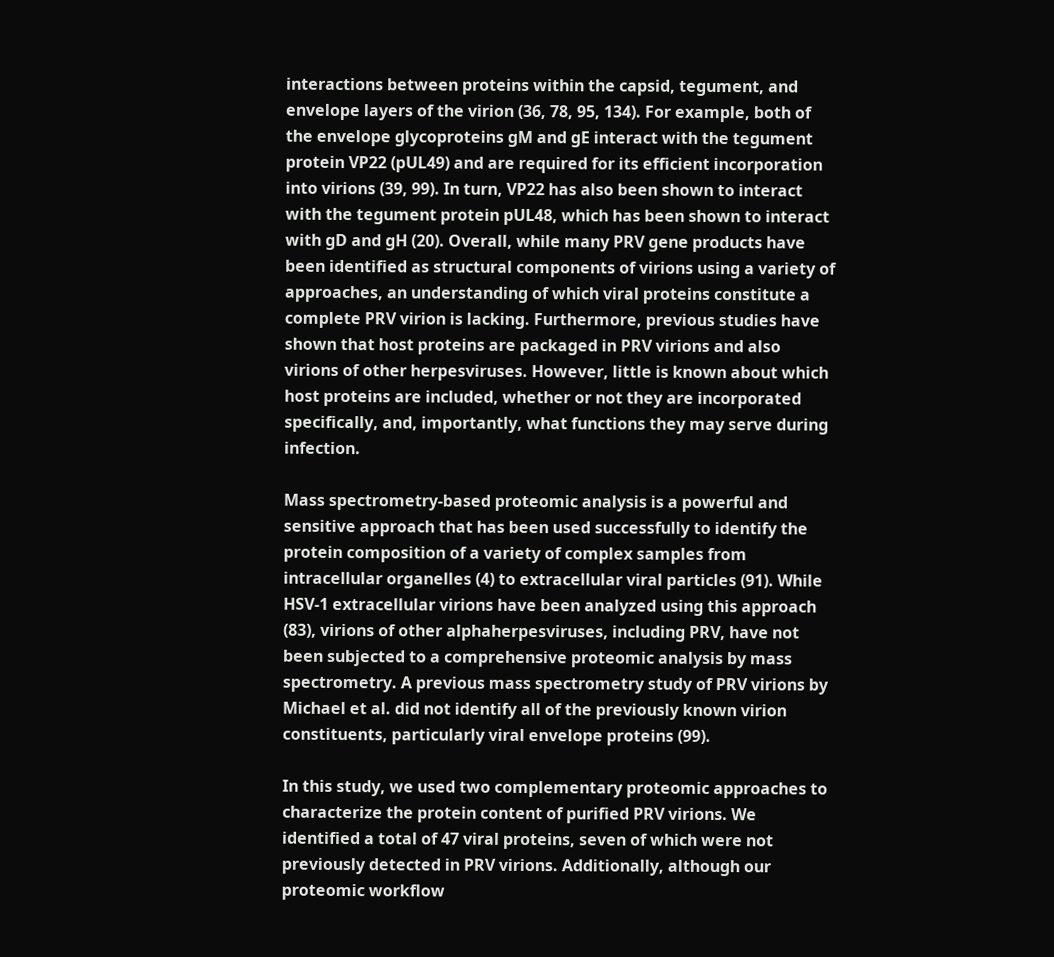interactions between proteins within the capsid, tegument, and envelope layers of the virion (36, 78, 95, 134). For example, both of the envelope glycoproteins gM and gE interact with the tegument protein VP22 (pUL49) and are required for its efficient incorporation into virions (39, 99). In turn, VP22 has also been shown to interact with the tegument protein pUL48, which has been shown to interact with gD and gH (20). Overall, while many PRV gene products have been identified as structural components of virions using a variety of approaches, an understanding of which viral proteins constitute a complete PRV virion is lacking. Furthermore, previous studies have shown that host proteins are packaged in PRV virions and also virions of other herpesviruses. However, little is known about which host proteins are included, whether or not they are incorporated specifically, and, importantly, what functions they may serve during infection.

Mass spectrometry-based proteomic analysis is a powerful and sensitive approach that has been used successfully to identify the protein composition of a variety of complex samples from intracellular organelles (4) to extracellular viral particles (91). While HSV-1 extracellular virions have been analyzed using this approach (83), virions of other alphaherpesviruses, including PRV, have not been subjected to a comprehensive proteomic analysis by mass spectrometry. A previous mass spectrometry study of PRV virions by Michael et al. did not identify all of the previously known virion constituents, particularly viral envelope proteins (99).

In this study, we used two complementary proteomic approaches to characterize the protein content of purified PRV virions. We identified a total of 47 viral proteins, seven of which were not previously detected in PRV virions. Additionally, although our proteomic workflow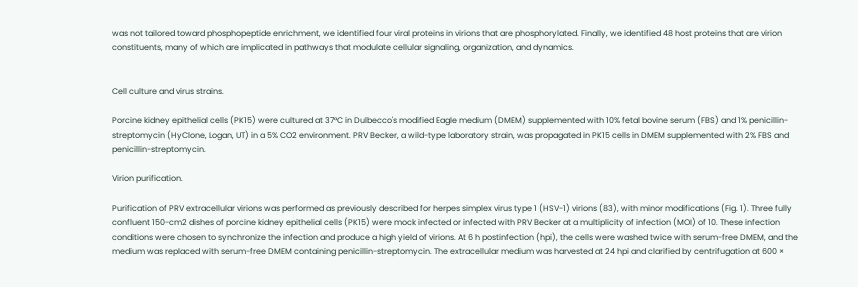was not tailored toward phosphopeptide enrichment, we identified four viral proteins in virions that are phosphorylated. Finally, we identified 48 host proteins that are virion constituents, many of which are implicated in pathways that modulate cellular signaling, organization, and dynamics.


Cell culture and virus strains.

Porcine kidney epithelial cells (PK15) were cultured at 37°C in Dulbecco's modified Eagle medium (DMEM) supplemented with 10% fetal bovine serum (FBS) and 1% penicillin-streptomycin (HyClone, Logan, UT) in a 5% CO2 environment. PRV Becker, a wild-type laboratory strain, was propagated in PK15 cells in DMEM supplemented with 2% FBS and penicillin-streptomycin.

Virion purification.

Purification of PRV extracellular virions was performed as previously described for herpes simplex virus type 1 (HSV-1) virions (83), with minor modifications (Fig. 1). Three fully confluent 150-cm2 dishes of porcine kidney epithelial cells (PK15) were mock infected or infected with PRV Becker at a multiplicity of infection (MOI) of 10. These infection conditions were chosen to synchronize the infection and produce a high yield of virions. At 6 h postinfection (hpi), the cells were washed twice with serum-free DMEM, and the medium was replaced with serum-free DMEM containing penicillin-streptomycin. The extracellular medium was harvested at 24 hpi and clarified by centrifugation at 600 ×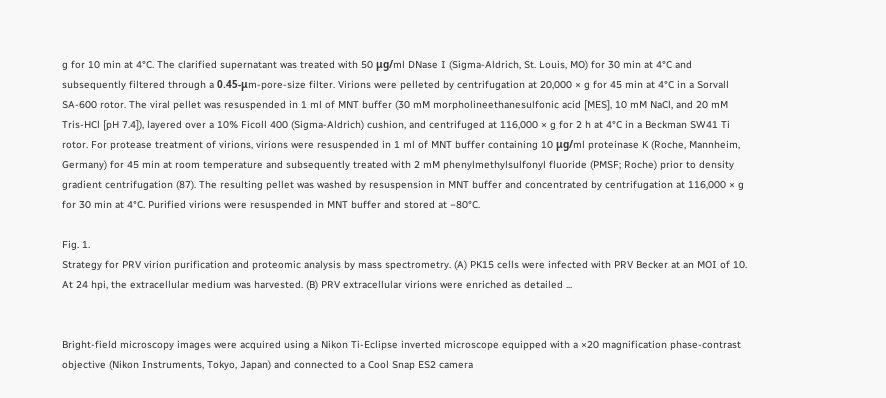g for 10 min at 4°C. The clarified supernatant was treated with 50 μg/ml DNase I (Sigma-Aldrich, St. Louis, MO) for 30 min at 4°C and subsequently filtered through a 0.45-μm-pore-size filter. Virions were pelleted by centrifugation at 20,000 × g for 45 min at 4°C in a Sorvall SA-600 rotor. The viral pellet was resuspended in 1 ml of MNT buffer (30 mM morpholineethanesulfonic acid [MES], 10 mM NaCl, and 20 mM Tris-HCl [pH 7.4]), layered over a 10% Ficoll 400 (Sigma-Aldrich) cushion, and centrifuged at 116,000 × g for 2 h at 4°C in a Beckman SW41 Ti rotor. For protease treatment of virions, virions were resuspended in 1 ml of MNT buffer containing 10 μg/ml proteinase K (Roche, Mannheim, Germany) for 45 min at room temperature and subsequently treated with 2 mM phenylmethylsulfonyl fluoride (PMSF; Roche) prior to density gradient centrifugation (87). The resulting pellet was washed by resuspension in MNT buffer and concentrated by centrifugation at 116,000 × g for 30 min at 4°C. Purified virions were resuspended in MNT buffer and stored at −80°C.

Fig. 1.
Strategy for PRV virion purification and proteomic analysis by mass spectrometry. (A) PK15 cells were infected with PRV Becker at an MOI of 10. At 24 hpi, the extracellular medium was harvested. (B) PRV extracellular virions were enriched as detailed ...


Bright-field microscopy images were acquired using a Nikon Ti-Eclipse inverted microscope equipped with a ×20 magnification phase-contrast objective (Nikon Instruments, Tokyo, Japan) and connected to a Cool Snap ES2 camera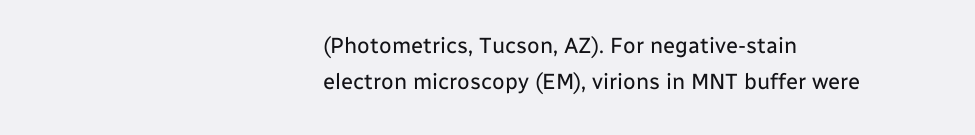(Photometrics, Tucson, AZ). For negative-stain electron microscopy (EM), virions in MNT buffer were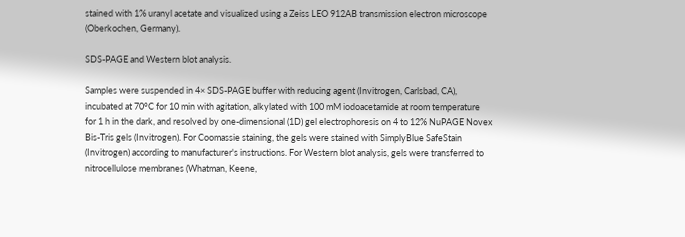stained with 1% uranyl acetate and visualized using a Zeiss LEO 912AB transmission electron microscope (Oberkochen, Germany).

SDS-PAGE and Western blot analysis.

Samples were suspended in 4× SDS-PAGE buffer with reducing agent (Invitrogen, Carlsbad, CA), incubated at 70°C for 10 min with agitation, alkylated with 100 mM iodoacetamide at room temperature for 1 h in the dark, and resolved by one-dimensional (1D) gel electrophoresis on 4 to 12% NuPAGE Novex Bis-Tris gels (Invitrogen). For Coomassie staining, the gels were stained with SimplyBlue SafeStain (Invitrogen) according to manufacturer's instructions. For Western blot analysis, gels were transferred to nitrocellulose membranes (Whatman, Keene,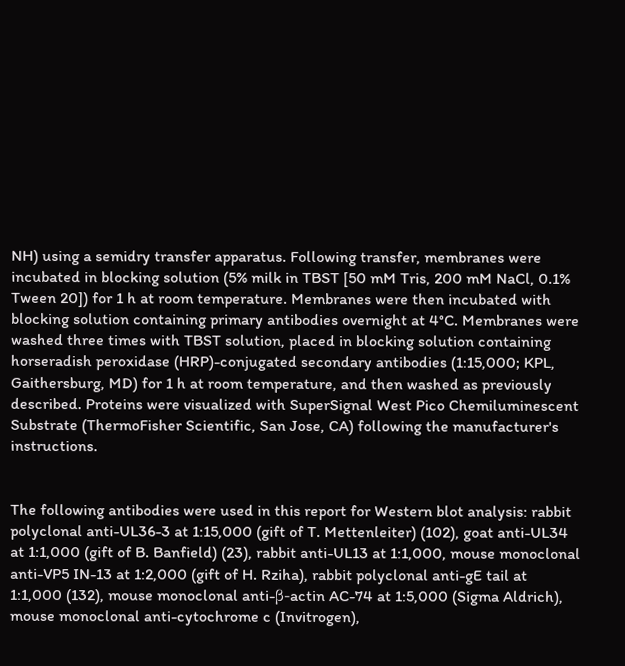NH) using a semidry transfer apparatus. Following transfer, membranes were incubated in blocking solution (5% milk in TBST [50 mM Tris, 200 mM NaCl, 0.1% Tween 20]) for 1 h at room temperature. Membranes were then incubated with blocking solution containing primary antibodies overnight at 4°C. Membranes were washed three times with TBST solution, placed in blocking solution containing horseradish peroxidase (HRP)-conjugated secondary antibodies (1:15,000; KPL, Gaithersburg, MD) for 1 h at room temperature, and then washed as previously described. Proteins were visualized with SuperSignal West Pico Chemiluminescent Substrate (ThermoFisher Scientific, San Jose, CA) following the manufacturer's instructions.


The following antibodies were used in this report for Western blot analysis: rabbit polyclonal anti-UL36-3 at 1:15,000 (gift of T. Mettenleiter) (102), goat anti-UL34 at 1:1,000 (gift of B. Banfield) (23), rabbit anti-UL13 at 1:1,000, mouse monoclonal anti-VP5 IN-13 at 1:2,000 (gift of H. Rziha), rabbit polyclonal anti-gE tail at 1:1,000 (132), mouse monoclonal anti-β-actin AC-74 at 1:5,000 (Sigma Aldrich), mouse monoclonal anti-cytochrome c (Invitrogen),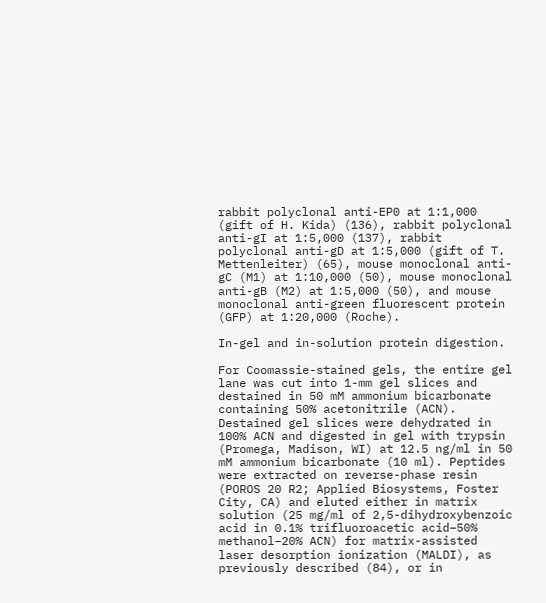rabbit polyclonal anti-EP0 at 1:1,000 (gift of H. Kida) (136), rabbit polyclonal anti-gI at 1:5,000 (137), rabbit polyclonal anti-gD at 1:5,000 (gift of T. Mettenleiter) (65), mouse monoclonal anti-gC (M1) at 1:10,000 (50), mouse monoclonal anti-gB (M2) at 1:5,000 (50), and mouse monoclonal anti-green fluorescent protein (GFP) at 1:20,000 (Roche).

In-gel and in-solution protein digestion.

For Coomassie-stained gels, the entire gel lane was cut into 1-mm gel slices and destained in 50 mM ammonium bicarbonate containing 50% acetonitrile (ACN). Destained gel slices were dehydrated in 100% ACN and digested in gel with trypsin (Promega, Madison, WI) at 12.5 ng/ml in 50 mM ammonium bicarbonate (10 ml). Peptides were extracted on reverse-phase resin (POROS 20 R2; Applied Biosystems, Foster City, CA) and eluted either in matrix solution (25 mg/ml of 2,5-dihydroxybenzoic acid in 0.1% trifluoroacetic acid–50% methanol–20% ACN) for matrix-assisted laser desorption ionization (MALDI), as previously described (84), or in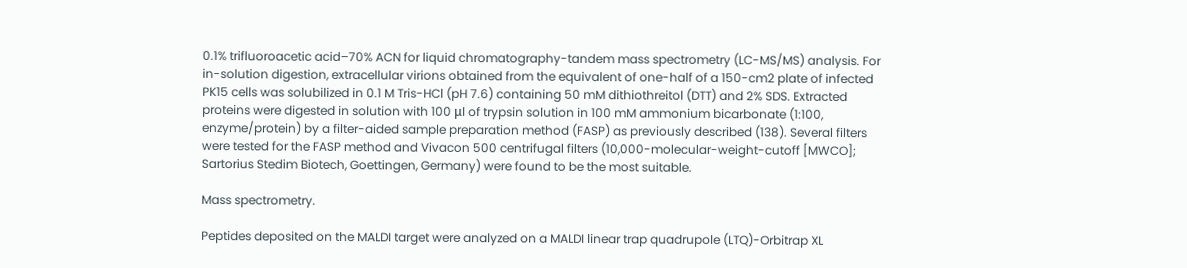0.1% trifluoroacetic acid–70% ACN for liquid chromatography-tandem mass spectrometry (LC-MS/MS) analysis. For in-solution digestion, extracellular virions obtained from the equivalent of one-half of a 150-cm2 plate of infected PK15 cells was solubilized in 0.1 M Tris-HCl (pH 7.6) containing 50 mM dithiothreitol (DTT) and 2% SDS. Extracted proteins were digested in solution with 100 μl of trypsin solution in 100 mM ammonium bicarbonate (1:100, enzyme/protein) by a filter-aided sample preparation method (FASP) as previously described (138). Several filters were tested for the FASP method and Vivacon 500 centrifugal filters (10,000-molecular-weight-cutoff [MWCO]; Sartorius Stedim Biotech, Goettingen, Germany) were found to be the most suitable.

Mass spectrometry.

Peptides deposited on the MALDI target were analyzed on a MALDI linear trap quadrupole (LTQ)-Orbitrap XL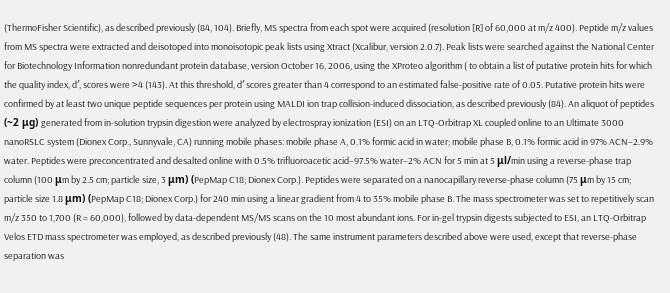(ThermoFisher Scientific), as described previously (84, 104). Briefly, MS spectra from each spot were acquired (resolution [R] of 60,000 at m/z 400). Peptide m/z values from MS spectra were extracted and deisotoped into monoisotopic peak lists using Xtract (Xcalibur, version 2.0.7). Peak lists were searched against the National Center for Biotechnology Information nonredundant protein database, version October 16, 2006, using the XProteo algorithm ( to obtain a list of putative protein hits for which the quality index, d′, scores were >4 (143). At this threshold, d′ scores greater than 4 correspond to an estimated false-positive rate of 0.05. Putative protein hits were confirmed by at least two unique peptide sequences per protein using MALDI ion trap collision-induced dissociation, as described previously (84). An aliquot of peptides (~2 μg) generated from in-solution trypsin digestion were analyzed by electrospray ionization (ESI) on an LTQ-Orbitrap XL coupled online to an Ultimate 3000 nanoRSLC system (Dionex Corp., Sunnyvale, CA) running mobile phases: mobile phase A, 0.1% formic acid in water; mobile phase B, 0.1% formic acid in 97% ACN–2.9% water. Peptides were preconcentrated and desalted online with 0.5% trifluoroacetic acid–97.5% water–2% ACN for 5 min at 5 μl/min using a reverse-phase trap column (100 μm by 2.5 cm; particle size, 3 μm) (PepMap C18; Dionex Corp.). Peptides were separated on a nanocapillary reverse-phase column (75 μm by 15 cm; particle size 1.8 μm) (PepMap C18; Dionex Corp.) for 240 min using a linear gradient from 4 to 35% mobile phase B. The mass spectrometer was set to repetitively scan m/z 350 to 1,700 (R = 60,000), followed by data-dependent MS/MS scans on the 10 most abundant ions. For in-gel trypsin digests subjected to ESI, an LTQ-Orbitrap Velos ETD mass spectrometer was employed, as described previously (48). The same instrument parameters described above were used, except that reverse-phase separation was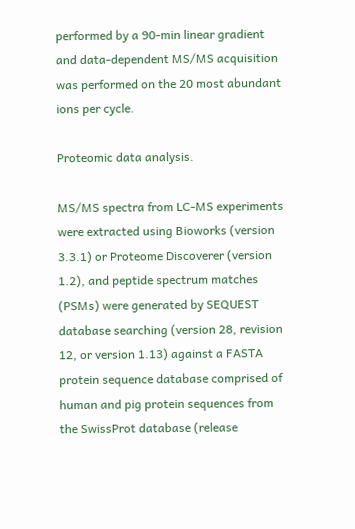performed by a 90-min linear gradient and data-dependent MS/MS acquisition was performed on the 20 most abundant ions per cycle.

Proteomic data analysis.

MS/MS spectra from LC-MS experiments were extracted using Bioworks (version 3.3.1) or Proteome Discoverer (version 1.2), and peptide spectrum matches (PSMs) were generated by SEQUEST database searching (version 28, revision 12, or version 1.13) against a FASTA protein sequence database comprised of human and pig protein sequences from the SwissProt database (release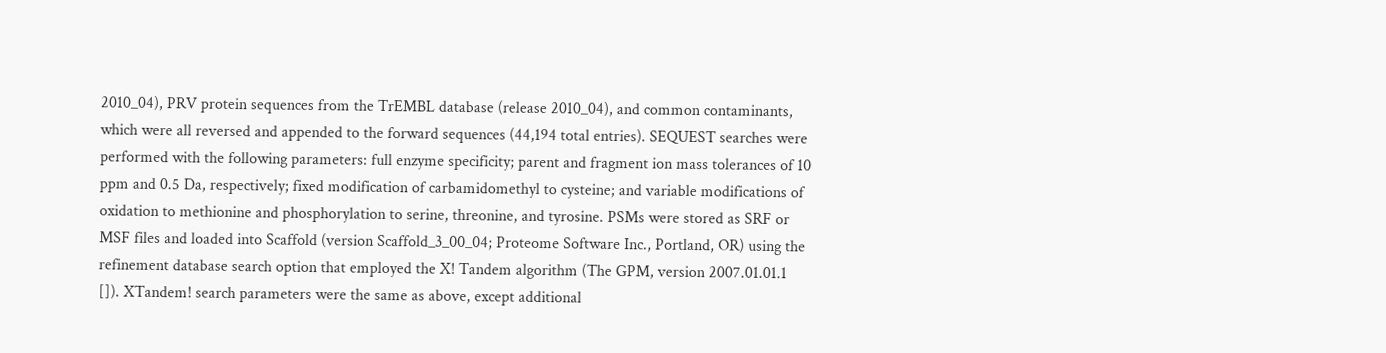2010_04), PRV protein sequences from the TrEMBL database (release 2010_04), and common contaminants, which were all reversed and appended to the forward sequences (44,194 total entries). SEQUEST searches were performed with the following parameters: full enzyme specificity; parent and fragment ion mass tolerances of 10 ppm and 0.5 Da, respectively; fixed modification of carbamidomethyl to cysteine; and variable modifications of oxidation to methionine and phosphorylation to serine, threonine, and tyrosine. PSMs were stored as SRF or MSF files and loaded into Scaffold (version Scaffold_3_00_04; Proteome Software Inc., Portland, OR) using the refinement database search option that employed the X! Tandem algorithm (The GPM, version 2007.01.01.1 []). XTandem! search parameters were the same as above, except additional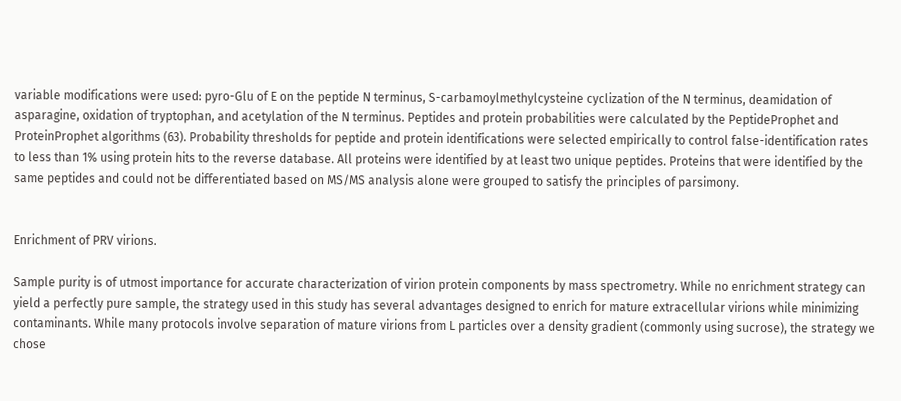variable modifications were used: pyro-Glu of E on the peptide N terminus, S-carbamoylmethylcysteine cyclization of the N terminus, deamidation of asparagine, oxidation of tryptophan, and acetylation of the N terminus. Peptides and protein probabilities were calculated by the PeptideProphet and ProteinProphet algorithms (63). Probability thresholds for peptide and protein identifications were selected empirically to control false-identification rates to less than 1% using protein hits to the reverse database. All proteins were identified by at least two unique peptides. Proteins that were identified by the same peptides and could not be differentiated based on MS/MS analysis alone were grouped to satisfy the principles of parsimony.


Enrichment of PRV virions.

Sample purity is of utmost importance for accurate characterization of virion protein components by mass spectrometry. While no enrichment strategy can yield a perfectly pure sample, the strategy used in this study has several advantages designed to enrich for mature extracellular virions while minimizing contaminants. While many protocols involve separation of mature virions from L particles over a density gradient (commonly using sucrose), the strategy we chose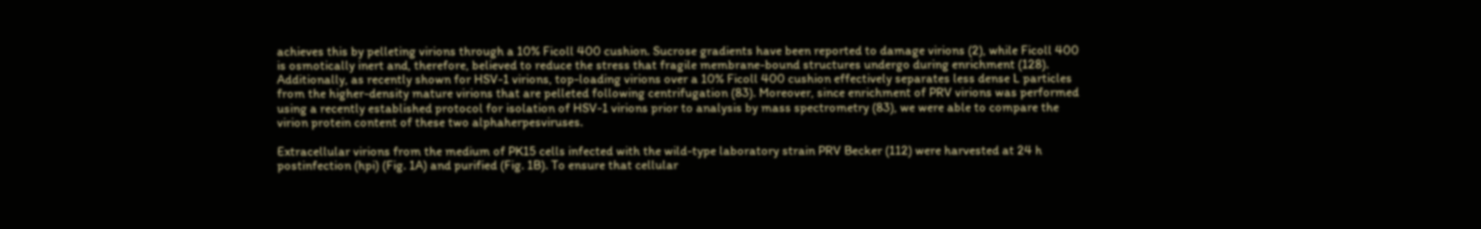achieves this by pelleting virions through a 10% Ficoll 400 cushion. Sucrose gradients have been reported to damage virions (2), while Ficoll 400 is osmotically inert and, therefore, believed to reduce the stress that fragile membrane-bound structures undergo during enrichment (128). Additionally, as recently shown for HSV-1 virions, top-loading virions over a 10% Ficoll 400 cushion effectively separates less dense L particles from the higher-density mature virions that are pelleted following centrifugation (83). Moreover, since enrichment of PRV virions was performed using a recently established protocol for isolation of HSV-1 virions prior to analysis by mass spectrometry (83), we were able to compare the virion protein content of these two alphaherpesviruses.

Extracellular virions from the medium of PK15 cells infected with the wild-type laboratory strain PRV Becker (112) were harvested at 24 h postinfection (hpi) (Fig. 1A) and purified (Fig. 1B). To ensure that cellular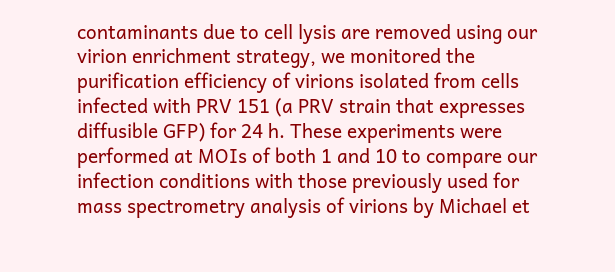contaminants due to cell lysis are removed using our virion enrichment strategy, we monitored the purification efficiency of virions isolated from cells infected with PRV 151 (a PRV strain that expresses diffusible GFP) for 24 h. These experiments were performed at MOIs of both 1 and 10 to compare our infection conditions with those previously used for mass spectrometry analysis of virions by Michael et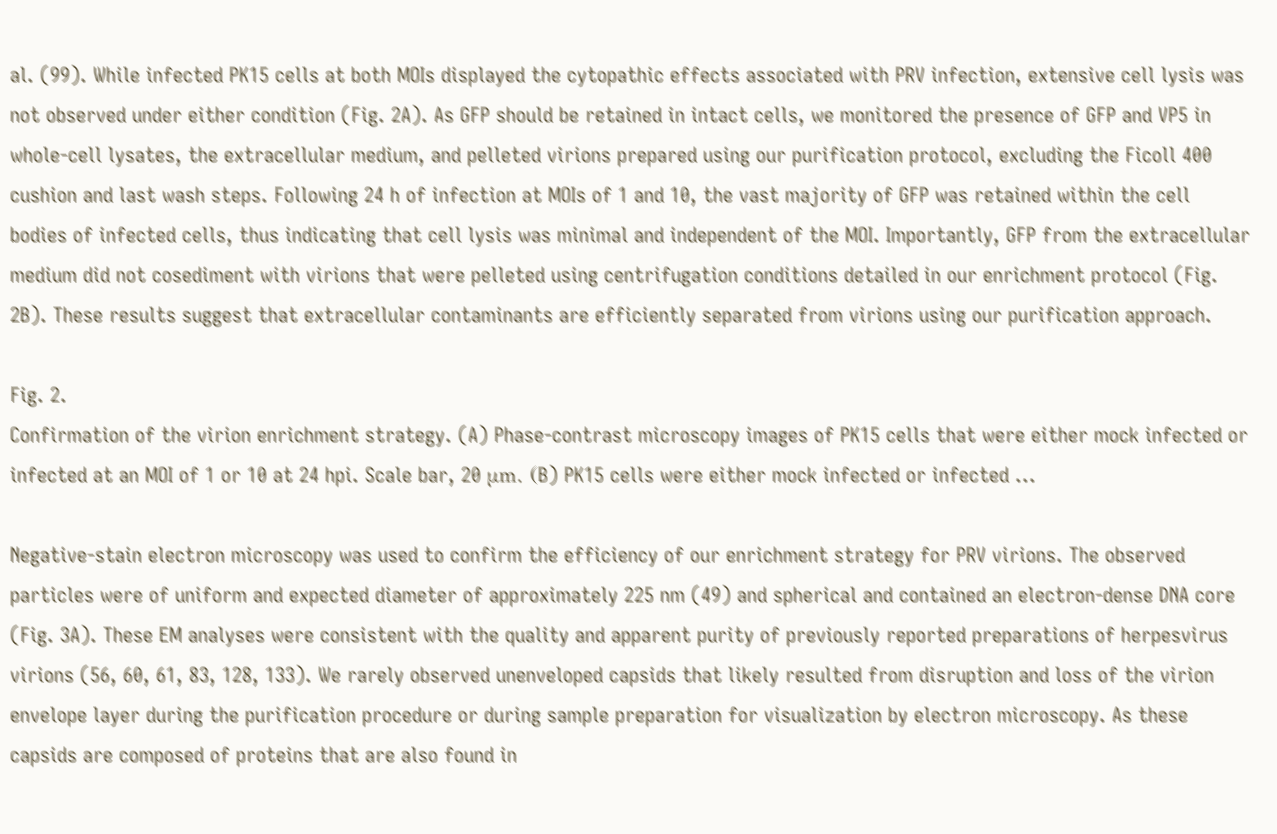al. (99). While infected PK15 cells at both MOIs displayed the cytopathic effects associated with PRV infection, extensive cell lysis was not observed under either condition (Fig. 2A). As GFP should be retained in intact cells, we monitored the presence of GFP and VP5 in whole-cell lysates, the extracellular medium, and pelleted virions prepared using our purification protocol, excluding the Ficoll 400 cushion and last wash steps. Following 24 h of infection at MOIs of 1 and 10, the vast majority of GFP was retained within the cell bodies of infected cells, thus indicating that cell lysis was minimal and independent of the MOI. Importantly, GFP from the extracellular medium did not cosediment with virions that were pelleted using centrifugation conditions detailed in our enrichment protocol (Fig. 2B). These results suggest that extracellular contaminants are efficiently separated from virions using our purification approach.

Fig. 2.
Confirmation of the virion enrichment strategy. (A) Phase-contrast microscopy images of PK15 cells that were either mock infected or infected at an MOI of 1 or 10 at 24 hpi. Scale bar, 20 μm. (B) PK15 cells were either mock infected or infected ...

Negative-stain electron microscopy was used to confirm the efficiency of our enrichment strategy for PRV virions. The observed particles were of uniform and expected diameter of approximately 225 nm (49) and spherical and contained an electron-dense DNA core (Fig. 3A). These EM analyses were consistent with the quality and apparent purity of previously reported preparations of herpesvirus virions (56, 60, 61, 83, 128, 133). We rarely observed unenveloped capsids that likely resulted from disruption and loss of the virion envelope layer during the purification procedure or during sample preparation for visualization by electron microscopy. As these capsids are composed of proteins that are also found in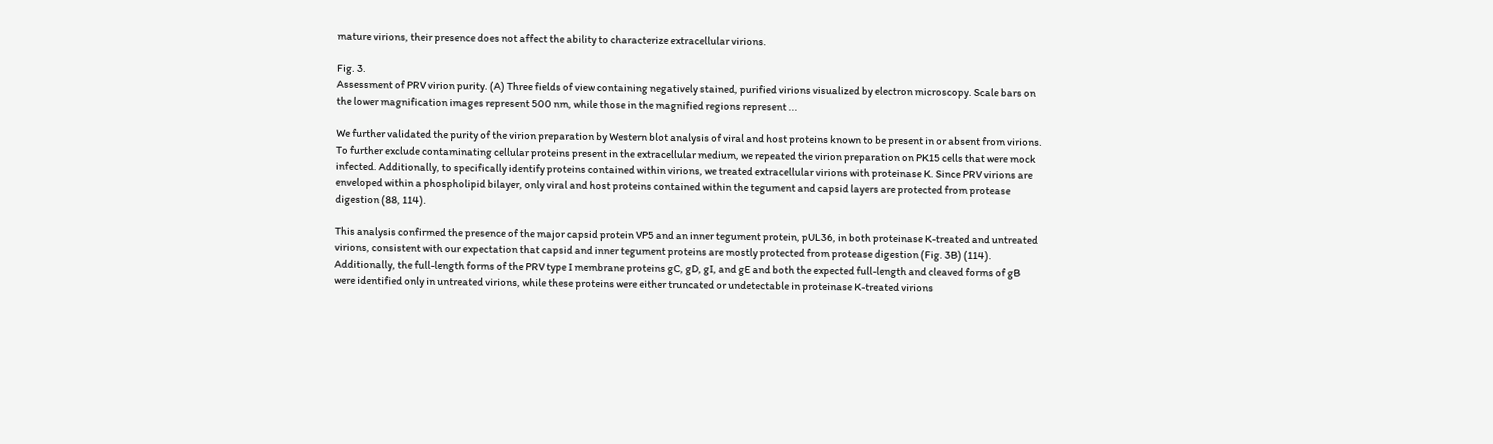mature virions, their presence does not affect the ability to characterize extracellular virions.

Fig. 3.
Assessment of PRV virion purity. (A) Three fields of view containing negatively stained, purified virions visualized by electron microscopy. Scale bars on the lower magnification images represent 500 nm, while those in the magnified regions represent ...

We further validated the purity of the virion preparation by Western blot analysis of viral and host proteins known to be present in or absent from virions. To further exclude contaminating cellular proteins present in the extracellular medium, we repeated the virion preparation on PK15 cells that were mock infected. Additionally, to specifically identify proteins contained within virions, we treated extracellular virions with proteinase K. Since PRV virions are enveloped within a phospholipid bilayer, only viral and host proteins contained within the tegument and capsid layers are protected from protease digestion (88, 114).

This analysis confirmed the presence of the major capsid protein VP5 and an inner tegument protein, pUL36, in both proteinase K-treated and untreated virions, consistent with our expectation that capsid and inner tegument proteins are mostly protected from protease digestion (Fig. 3B) (114). Additionally, the full-length forms of the PRV type I membrane proteins gC, gD, gI, and gE and both the expected full-length and cleaved forms of gB were identified only in untreated virions, while these proteins were either truncated or undetectable in proteinase K-treated virions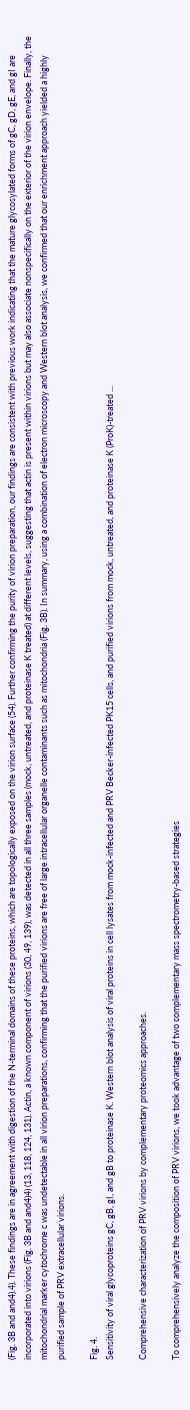(Fig. 3B and and4).4). These findings are in agreement with digestion of the N-terminal domains of these proteins, which are topologically exposed on the virion surface (54). Further confirming the purity of virion preparation, our findings are consistent with previous work indicating that the mature glycosylated forms of gC, gD, gE, and gI are incorporated into virions (Fig. 3B and and4)4) (13, 118, 124, 131). Actin, a known component of virions (30, 49, 139), was detected in all three samples (mock, untreated, and proteinase K treated) at different levels, suggesting that actin is present within virions but may also associate nonspecifically on the exterior of the virion envelope. Finally, the mitochondrial marker cytochrome c was undetectable in all virion preparations, confirming that the purified virions are free of large intracellular organelle contaminants such as mitochondria (Fig. 3B). In summary, using a combination of electron microscopy and Western blot analysis, we confirmed that our enrichment approach yielded a highly purified sample of PRV extracellular virions.

Fig. 4.
Sensitivity of viral glycoproteins gC, gB, gI, and gB to proteinase K. Western blot analysis of viral proteins in cell lysates from mock-infected and PRV Becker-infected PK15 cells, and purified virions from mock, untreated, and proteinase K (ProK)-treated ...

Comprehensive characterization of PRV virions by complementary proteomics approaches.

To comprehensively analyze the composition of PRV virions, we took advantage of two complementary mass spectrometry-based strategies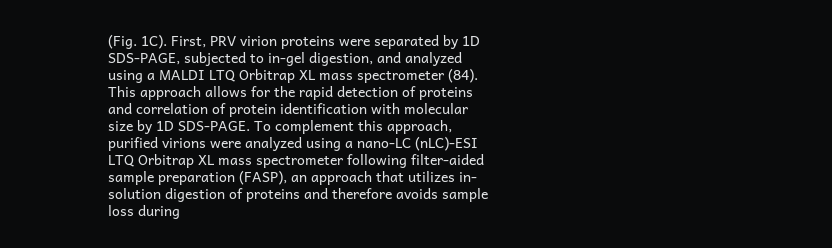(Fig. 1C). First, PRV virion proteins were separated by 1D SDS-PAGE, subjected to in-gel digestion, and analyzed using a MALDI LTQ Orbitrap XL mass spectrometer (84). This approach allows for the rapid detection of proteins and correlation of protein identification with molecular size by 1D SDS-PAGE. To complement this approach, purified virions were analyzed using a nano-LC (nLC)-ESI LTQ Orbitrap XL mass spectrometer following filter-aided sample preparation (FASP), an approach that utilizes in-solution digestion of proteins and therefore avoids sample loss during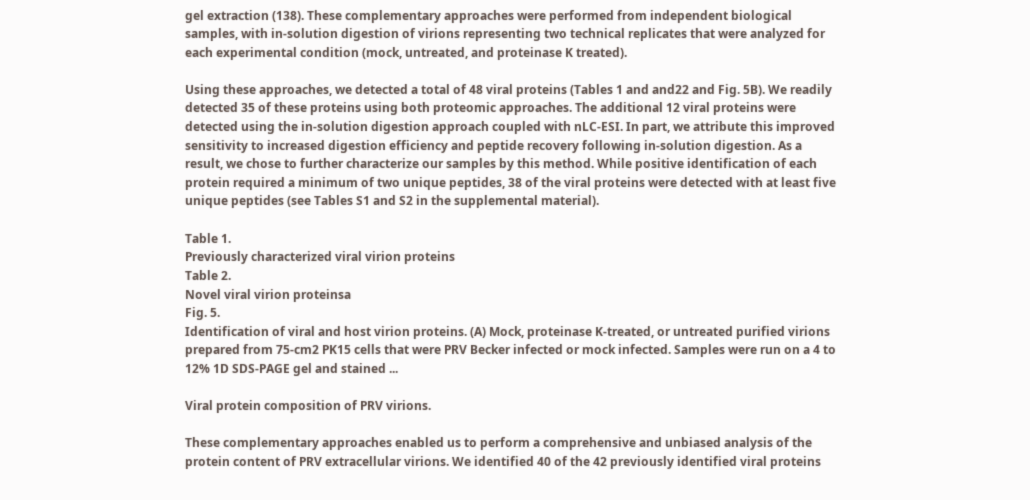gel extraction (138). These complementary approaches were performed from independent biological samples, with in-solution digestion of virions representing two technical replicates that were analyzed for each experimental condition (mock, untreated, and proteinase K treated).

Using these approaches, we detected a total of 48 viral proteins (Tables 1 and and22 and Fig. 5B). We readily detected 35 of these proteins using both proteomic approaches. The additional 12 viral proteins were detected using the in-solution digestion approach coupled with nLC-ESI. In part, we attribute this improved sensitivity to increased digestion efficiency and peptide recovery following in-solution digestion. As a result, we chose to further characterize our samples by this method. While positive identification of each protein required a minimum of two unique peptides, 38 of the viral proteins were detected with at least five unique peptides (see Tables S1 and S2 in the supplemental material).

Table 1.
Previously characterized viral virion proteins
Table 2.
Novel viral virion proteinsa
Fig. 5.
Identification of viral and host virion proteins. (A) Mock, proteinase K-treated, or untreated purified virions prepared from 75-cm2 PK15 cells that were PRV Becker infected or mock infected. Samples were run on a 4 to 12% 1D SDS-PAGE gel and stained ...

Viral protein composition of PRV virions.

These complementary approaches enabled us to perform a comprehensive and unbiased analysis of the protein content of PRV extracellular virions. We identified 40 of the 42 previously identified viral proteins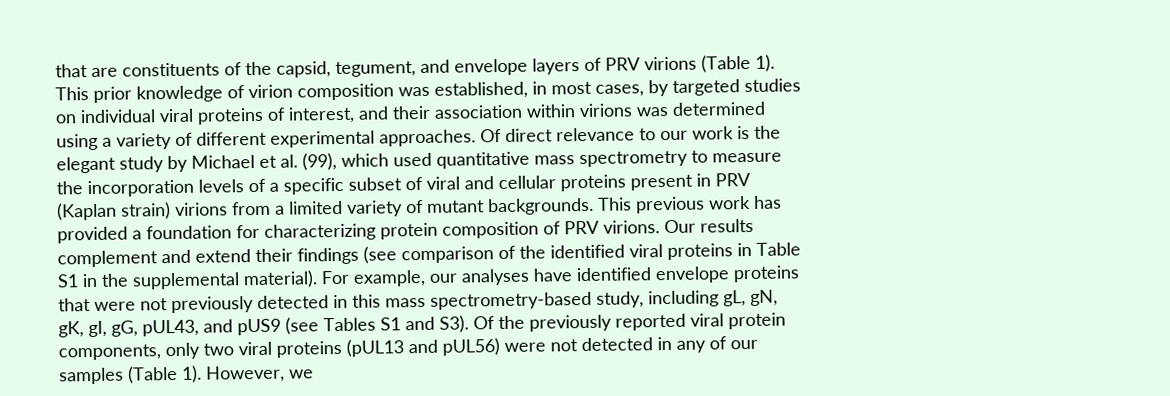that are constituents of the capsid, tegument, and envelope layers of PRV virions (Table 1). This prior knowledge of virion composition was established, in most cases, by targeted studies on individual viral proteins of interest, and their association within virions was determined using a variety of different experimental approaches. Of direct relevance to our work is the elegant study by Michael et al. (99), which used quantitative mass spectrometry to measure the incorporation levels of a specific subset of viral and cellular proteins present in PRV (Kaplan strain) virions from a limited variety of mutant backgrounds. This previous work has provided a foundation for characterizing protein composition of PRV virions. Our results complement and extend their findings (see comparison of the identified viral proteins in Table S1 in the supplemental material). For example, our analyses have identified envelope proteins that were not previously detected in this mass spectrometry-based study, including gL, gN, gK, gI, gG, pUL43, and pUS9 (see Tables S1 and S3). Of the previously reported viral protein components, only two viral proteins (pUL13 and pUL56) were not detected in any of our samples (Table 1). However, we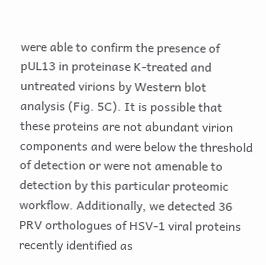were able to confirm the presence of pUL13 in proteinase K-treated and untreated virions by Western blot analysis (Fig. 5C). It is possible that these proteins are not abundant virion components and were below the threshold of detection or were not amenable to detection by this particular proteomic workflow. Additionally, we detected 36 PRV orthologues of HSV-1 viral proteins recently identified as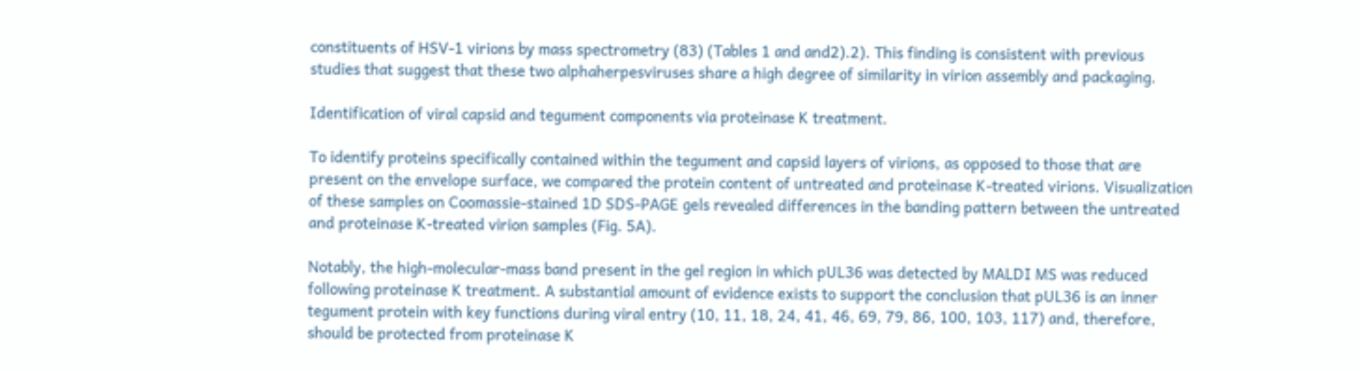constituents of HSV-1 virions by mass spectrometry (83) (Tables 1 and and2).2). This finding is consistent with previous studies that suggest that these two alphaherpesviruses share a high degree of similarity in virion assembly and packaging.

Identification of viral capsid and tegument components via proteinase K treatment.

To identify proteins specifically contained within the tegument and capsid layers of virions, as opposed to those that are present on the envelope surface, we compared the protein content of untreated and proteinase K-treated virions. Visualization of these samples on Coomassie-stained 1D SDS-PAGE gels revealed differences in the banding pattern between the untreated and proteinase K-treated virion samples (Fig. 5A).

Notably, the high-molecular-mass band present in the gel region in which pUL36 was detected by MALDI MS was reduced following proteinase K treatment. A substantial amount of evidence exists to support the conclusion that pUL36 is an inner tegument protein with key functions during viral entry (10, 11, 18, 24, 41, 46, 69, 79, 86, 100, 103, 117) and, therefore, should be protected from proteinase K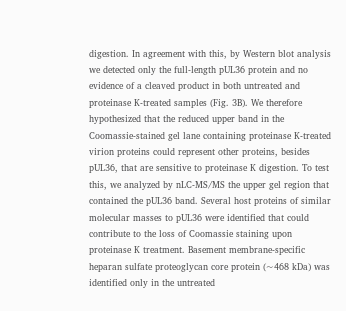digestion. In agreement with this, by Western blot analysis we detected only the full-length pUL36 protein and no evidence of a cleaved product in both untreated and proteinase K-treated samples (Fig. 3B). We therefore hypothesized that the reduced upper band in the Coomassie-stained gel lane containing proteinase K-treated virion proteins could represent other proteins, besides pUL36, that are sensitive to proteinase K digestion. To test this, we analyzed by nLC-MS/MS the upper gel region that contained the pUL36 band. Several host proteins of similar molecular masses to pUL36 were identified that could contribute to the loss of Coomassie staining upon proteinase K treatment. Basement membrane-specific heparan sulfate proteoglycan core protein (~468 kDa) was identified only in the untreated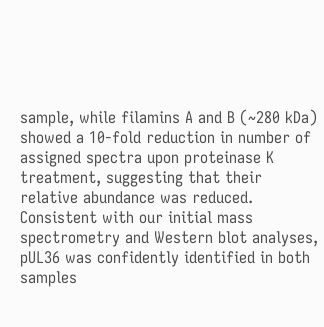sample, while filamins A and B (~280 kDa) showed a 10-fold reduction in number of assigned spectra upon proteinase K treatment, suggesting that their relative abundance was reduced. Consistent with our initial mass spectrometry and Western blot analyses, pUL36 was confidently identified in both samples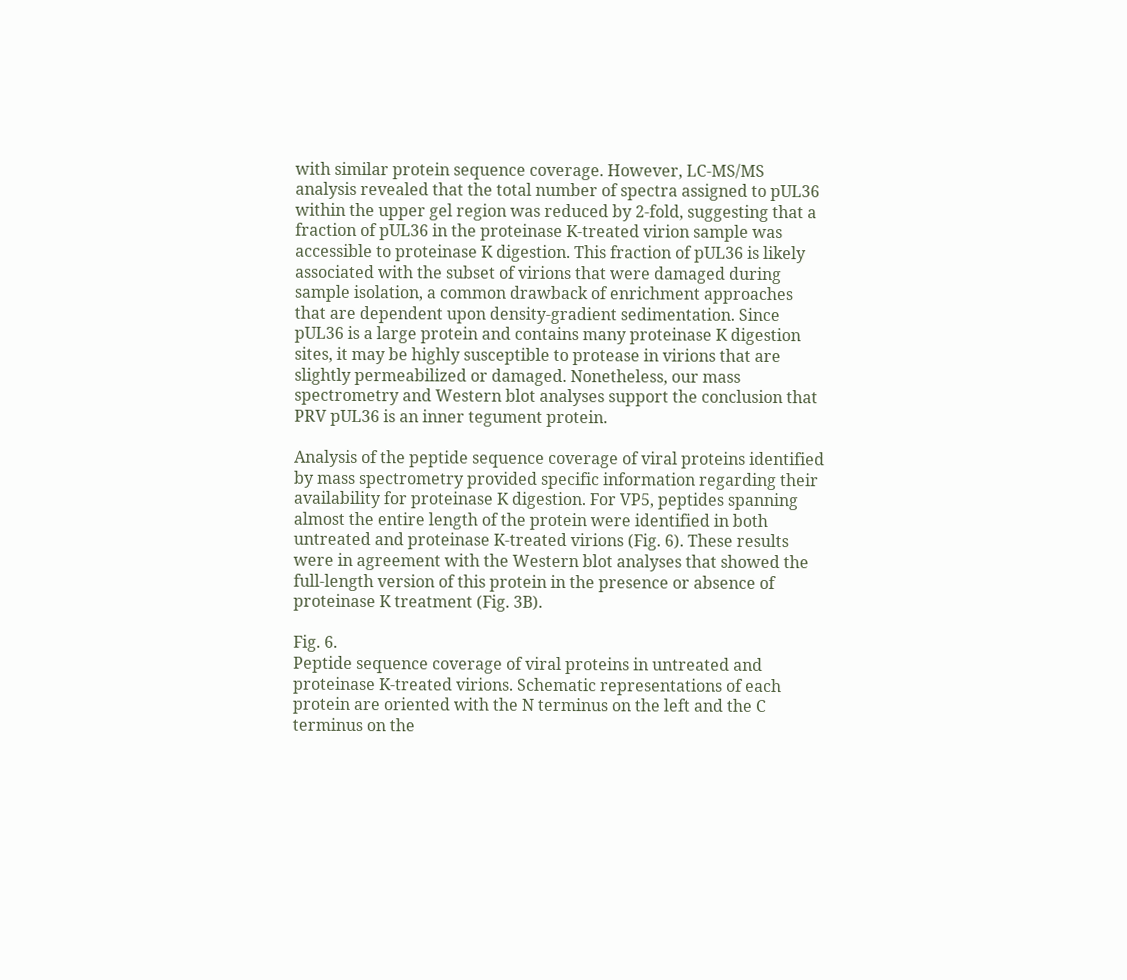with similar protein sequence coverage. However, LC-MS/MS analysis revealed that the total number of spectra assigned to pUL36 within the upper gel region was reduced by 2-fold, suggesting that a fraction of pUL36 in the proteinase K-treated virion sample was accessible to proteinase K digestion. This fraction of pUL36 is likely associated with the subset of virions that were damaged during sample isolation, a common drawback of enrichment approaches that are dependent upon density-gradient sedimentation. Since pUL36 is a large protein and contains many proteinase K digestion sites, it may be highly susceptible to protease in virions that are slightly permeabilized or damaged. Nonetheless, our mass spectrometry and Western blot analyses support the conclusion that PRV pUL36 is an inner tegument protein.

Analysis of the peptide sequence coverage of viral proteins identified by mass spectrometry provided specific information regarding their availability for proteinase K digestion. For VP5, peptides spanning almost the entire length of the protein were identified in both untreated and proteinase K-treated virions (Fig. 6). These results were in agreement with the Western blot analyses that showed the full-length version of this protein in the presence or absence of proteinase K treatment (Fig. 3B).

Fig. 6.
Peptide sequence coverage of viral proteins in untreated and proteinase K-treated virions. Schematic representations of each protein are oriented with the N terminus on the left and the C terminus on the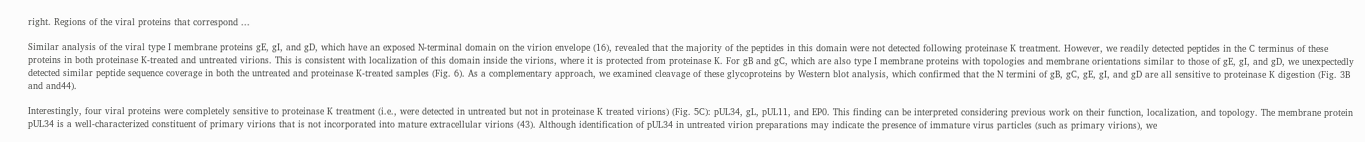right. Regions of the viral proteins that correspond ...

Similar analysis of the viral type I membrane proteins gE, gI, and gD, which have an exposed N-terminal domain on the virion envelope (16), revealed that the majority of the peptides in this domain were not detected following proteinase K treatment. However, we readily detected peptides in the C terminus of these proteins in both proteinase K-treated and untreated virions. This is consistent with localization of this domain inside the virions, where it is protected from proteinase K. For gB and gC, which are also type I membrane proteins with topologies and membrane orientations similar to those of gE, gI, and gD, we unexpectedly detected similar peptide sequence coverage in both the untreated and proteinase K-treated samples (Fig. 6). As a complementary approach, we examined cleavage of these glycoproteins by Western blot analysis, which confirmed that the N termini of gB, gC, gE, gI, and gD are all sensitive to proteinase K digestion (Fig. 3B and and44).

Interestingly, four viral proteins were completely sensitive to proteinase K treatment (i.e., were detected in untreated but not in proteinase K treated virions) (Fig. 5C): pUL34, gL, pUL11, and EP0. This finding can be interpreted considering previous work on their function, localization, and topology. The membrane protein pUL34 is a well-characterized constituent of primary virions that is not incorporated into mature extracellular virions (43). Although identification of pUL34 in untreated virion preparations may indicate the presence of immature virus particles (such as primary virions), we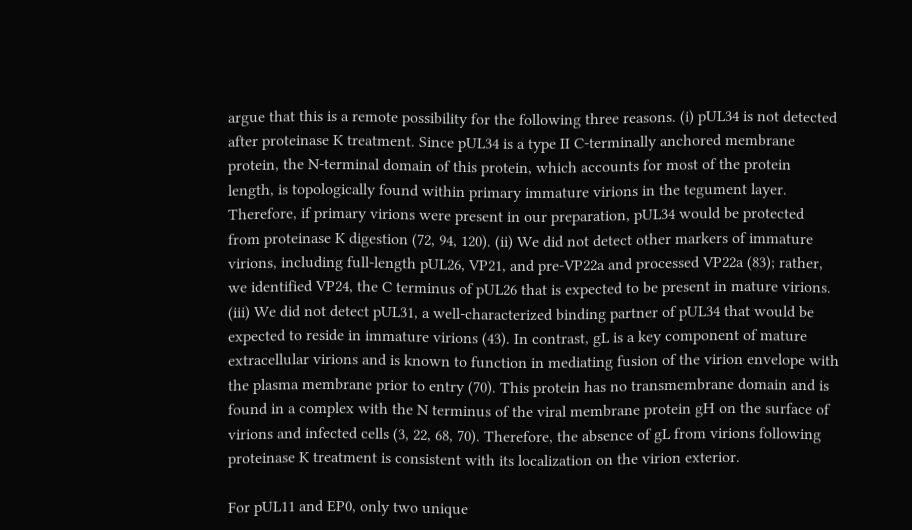argue that this is a remote possibility for the following three reasons. (i) pUL34 is not detected after proteinase K treatment. Since pUL34 is a type II C-terminally anchored membrane protein, the N-terminal domain of this protein, which accounts for most of the protein length, is topologically found within primary immature virions in the tegument layer. Therefore, if primary virions were present in our preparation, pUL34 would be protected from proteinase K digestion (72, 94, 120). (ii) We did not detect other markers of immature virions, including full-length pUL26, VP21, and pre-VP22a and processed VP22a (83); rather, we identified VP24, the C terminus of pUL26 that is expected to be present in mature virions. (iii) We did not detect pUL31, a well-characterized binding partner of pUL34 that would be expected to reside in immature virions (43). In contrast, gL is a key component of mature extracellular virions and is known to function in mediating fusion of the virion envelope with the plasma membrane prior to entry (70). This protein has no transmembrane domain and is found in a complex with the N terminus of the viral membrane protein gH on the surface of virions and infected cells (3, 22, 68, 70). Therefore, the absence of gL from virions following proteinase K treatment is consistent with its localization on the virion exterior.

For pUL11 and EP0, only two unique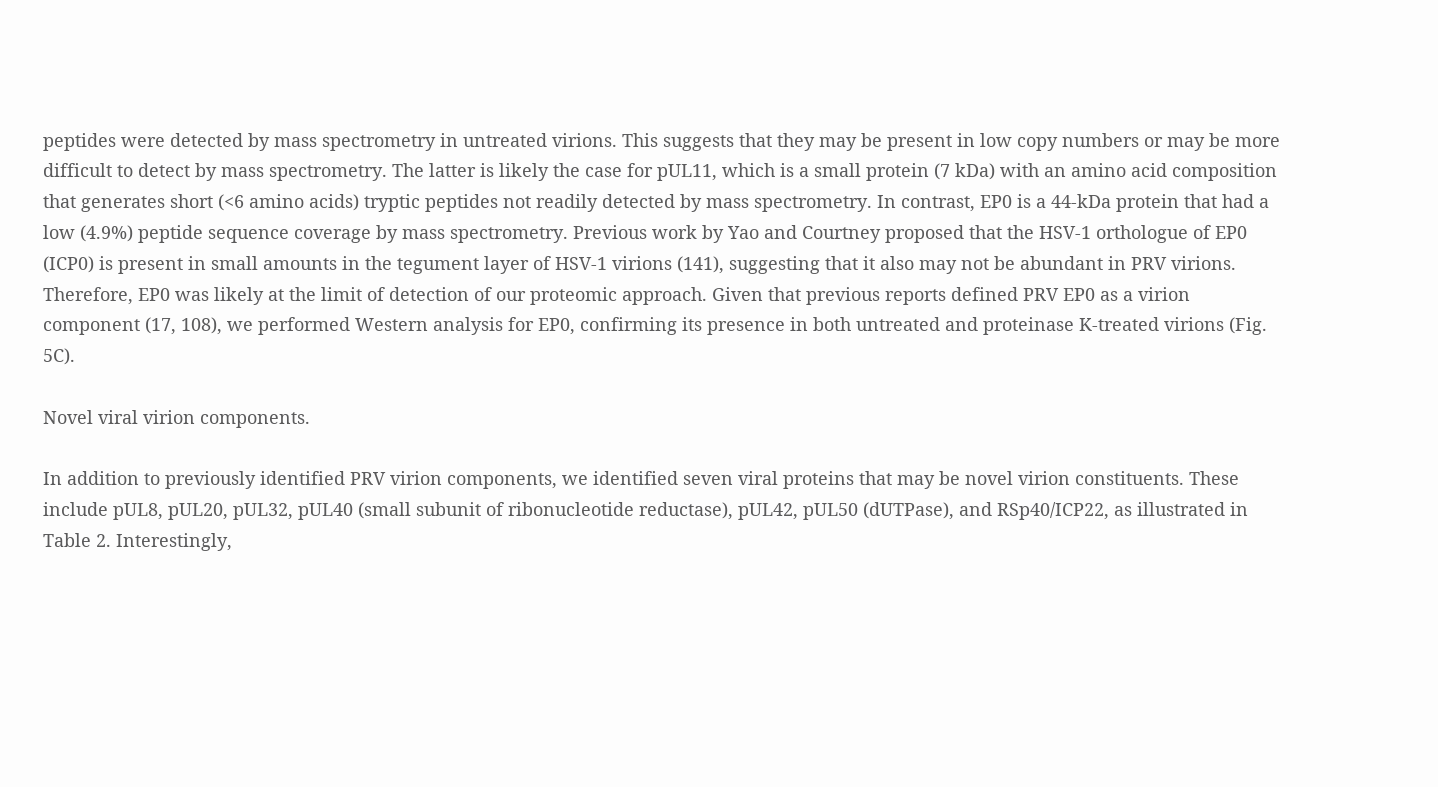peptides were detected by mass spectrometry in untreated virions. This suggests that they may be present in low copy numbers or may be more difficult to detect by mass spectrometry. The latter is likely the case for pUL11, which is a small protein (7 kDa) with an amino acid composition that generates short (<6 amino acids) tryptic peptides not readily detected by mass spectrometry. In contrast, EP0 is a 44-kDa protein that had a low (4.9%) peptide sequence coverage by mass spectrometry. Previous work by Yao and Courtney proposed that the HSV-1 orthologue of EP0 (ICP0) is present in small amounts in the tegument layer of HSV-1 virions (141), suggesting that it also may not be abundant in PRV virions. Therefore, EP0 was likely at the limit of detection of our proteomic approach. Given that previous reports defined PRV EP0 as a virion component (17, 108), we performed Western analysis for EP0, confirming its presence in both untreated and proteinase K-treated virions (Fig. 5C).

Novel viral virion components.

In addition to previously identified PRV virion components, we identified seven viral proteins that may be novel virion constituents. These include pUL8, pUL20, pUL32, pUL40 (small subunit of ribonucleotide reductase), pUL42, pUL50 (dUTPase), and RSp40/ICP22, as illustrated in Table 2. Interestingly,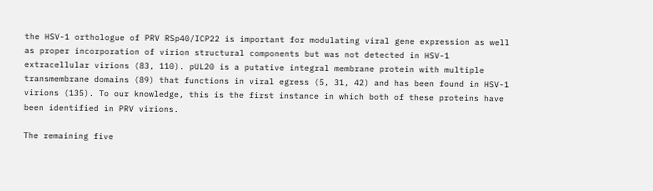the HSV-1 orthologue of PRV RSp40/ICP22 is important for modulating viral gene expression as well as proper incorporation of virion structural components but was not detected in HSV-1 extracellular virions (83, 110). pUL20 is a putative integral membrane protein with multiple transmembrane domains (89) that functions in viral egress (5, 31, 42) and has been found in HSV-1 virions (135). To our knowledge, this is the first instance in which both of these proteins have been identified in PRV virions.

The remaining five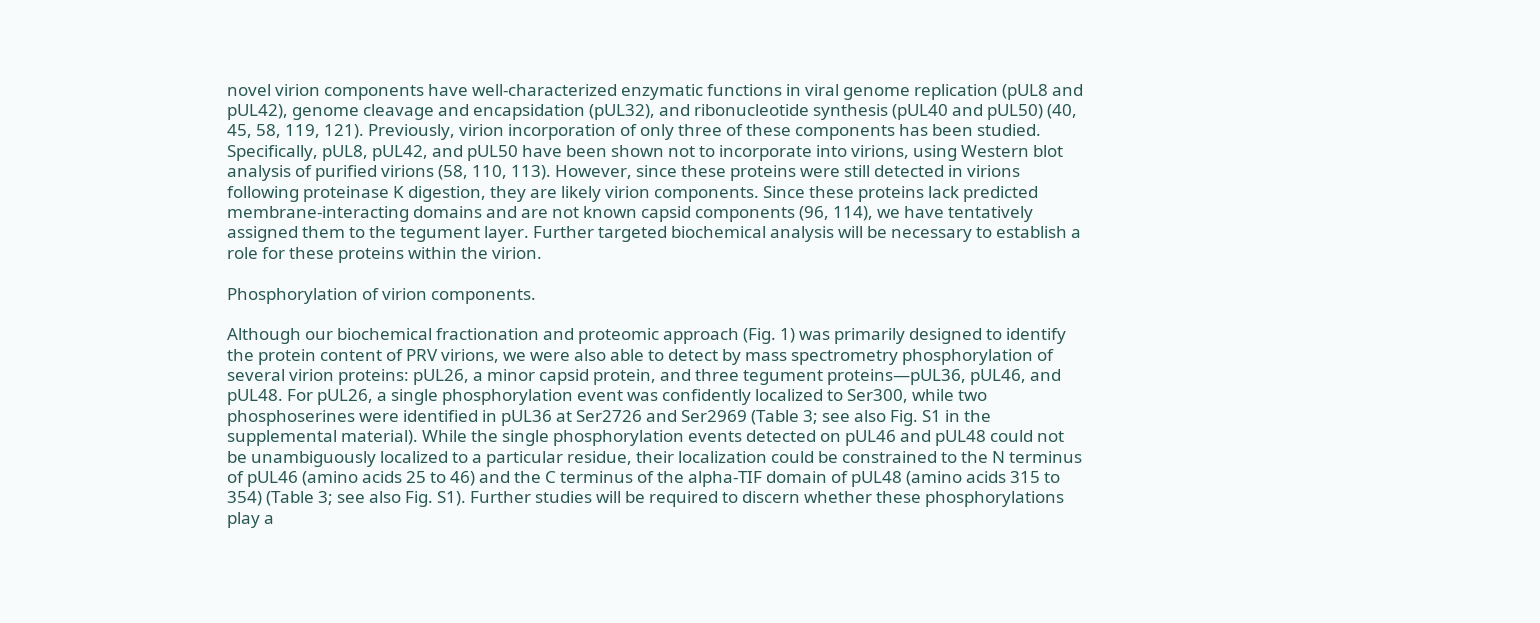novel virion components have well-characterized enzymatic functions in viral genome replication (pUL8 and pUL42), genome cleavage and encapsidation (pUL32), and ribonucleotide synthesis (pUL40 and pUL50) (40, 45, 58, 119, 121). Previously, virion incorporation of only three of these components has been studied. Specifically, pUL8, pUL42, and pUL50 have been shown not to incorporate into virions, using Western blot analysis of purified virions (58, 110, 113). However, since these proteins were still detected in virions following proteinase K digestion, they are likely virion components. Since these proteins lack predicted membrane-interacting domains and are not known capsid components (96, 114), we have tentatively assigned them to the tegument layer. Further targeted biochemical analysis will be necessary to establish a role for these proteins within the virion.

Phosphorylation of virion components.

Although our biochemical fractionation and proteomic approach (Fig. 1) was primarily designed to identify the protein content of PRV virions, we were also able to detect by mass spectrometry phosphorylation of several virion proteins: pUL26, a minor capsid protein, and three tegument proteins—pUL36, pUL46, and pUL48. For pUL26, a single phosphorylation event was confidently localized to Ser300, while two phosphoserines were identified in pUL36 at Ser2726 and Ser2969 (Table 3; see also Fig. S1 in the supplemental material). While the single phosphorylation events detected on pUL46 and pUL48 could not be unambiguously localized to a particular residue, their localization could be constrained to the N terminus of pUL46 (amino acids 25 to 46) and the C terminus of the alpha-TIF domain of pUL48 (amino acids 315 to 354) (Table 3; see also Fig. S1). Further studies will be required to discern whether these phosphorylations play a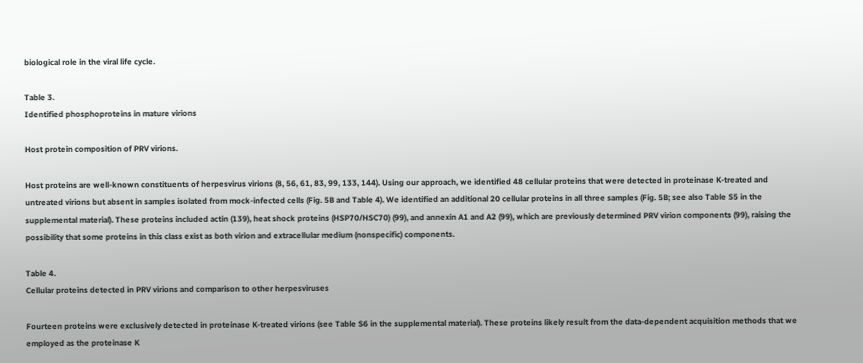biological role in the viral life cycle.

Table 3.
Identified phosphoproteins in mature virions

Host protein composition of PRV virions.

Host proteins are well-known constituents of herpesvirus virions (8, 56, 61, 83, 99, 133, 144). Using our approach, we identified 48 cellular proteins that were detected in proteinase K-treated and untreated virions but absent in samples isolated from mock-infected cells (Fig. 5B and Table 4). We identified an additional 20 cellular proteins in all three samples (Fig. 5B; see also Table S5 in the supplemental material). These proteins included actin (139), heat shock proteins (HSP70/HSC70) (99), and annexin A1 and A2 (99), which are previously determined PRV virion components (99), raising the possibility that some proteins in this class exist as both virion and extracellular medium (nonspecific) components.

Table 4.
Cellular proteins detected in PRV virions and comparison to other herpesviruses

Fourteen proteins were exclusively detected in proteinase K-treated virions (see Table S6 in the supplemental material). These proteins likely result from the data-dependent acquisition methods that we employed as the proteinase K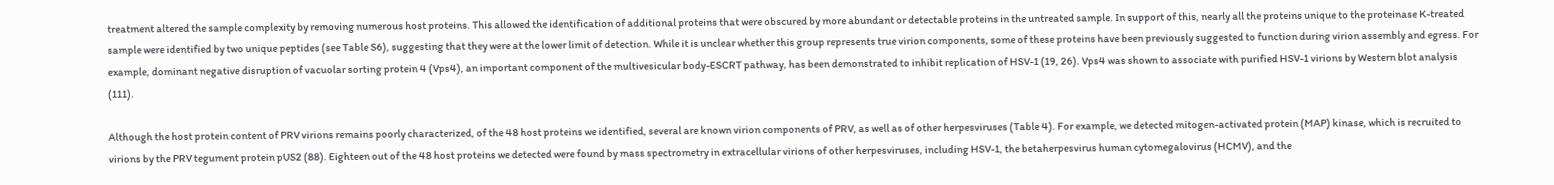treatment altered the sample complexity by removing numerous host proteins. This allowed the identification of additional proteins that were obscured by more abundant or detectable proteins in the untreated sample. In support of this, nearly all the proteins unique to the proteinase K-treated sample were identified by two unique peptides (see Table S6), suggesting that they were at the lower limit of detection. While it is unclear whether this group represents true virion components, some of these proteins have been previously suggested to function during virion assembly and egress. For example, dominant negative disruption of vacuolar sorting protein 4 (Vps4), an important component of the multivesicular body-ESCRT pathway, has been demonstrated to inhibit replication of HSV-1 (19, 26). Vps4 was shown to associate with purified HSV-1 virions by Western blot analysis (111).

Although the host protein content of PRV virions remains poorly characterized, of the 48 host proteins we identified, several are known virion components of PRV, as well as of other herpesviruses (Table 4). For example, we detected mitogen-activated protein (MAP) kinase, which is recruited to virions by the PRV tegument protein pUS2 (88). Eighteen out of the 48 host proteins we detected were found by mass spectrometry in extracellular virions of other herpesviruses, including HSV-1, the betaherpesvirus human cytomegalovirus (HCMV), and the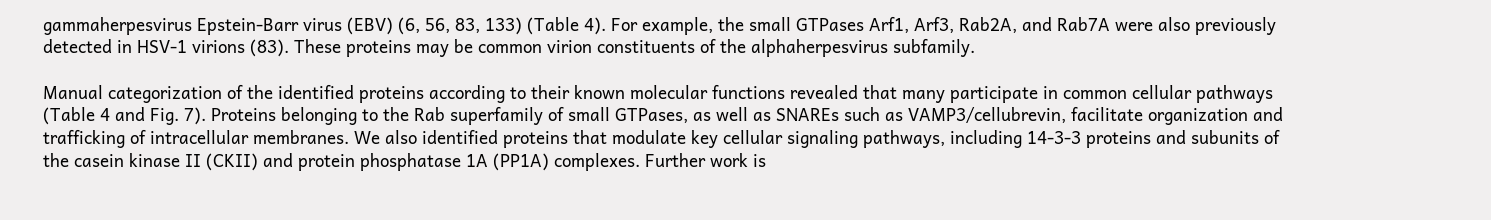gammaherpesvirus Epstein-Barr virus (EBV) (6, 56, 83, 133) (Table 4). For example, the small GTPases Arf1, Arf3, Rab2A, and Rab7A were also previously detected in HSV-1 virions (83). These proteins may be common virion constituents of the alphaherpesvirus subfamily.

Manual categorization of the identified proteins according to their known molecular functions revealed that many participate in common cellular pathways (Table 4 and Fig. 7). Proteins belonging to the Rab superfamily of small GTPases, as well as SNAREs such as VAMP3/cellubrevin, facilitate organization and trafficking of intracellular membranes. We also identified proteins that modulate key cellular signaling pathways, including 14-3-3 proteins and subunits of the casein kinase II (CKII) and protein phosphatase 1A (PP1A) complexes. Further work is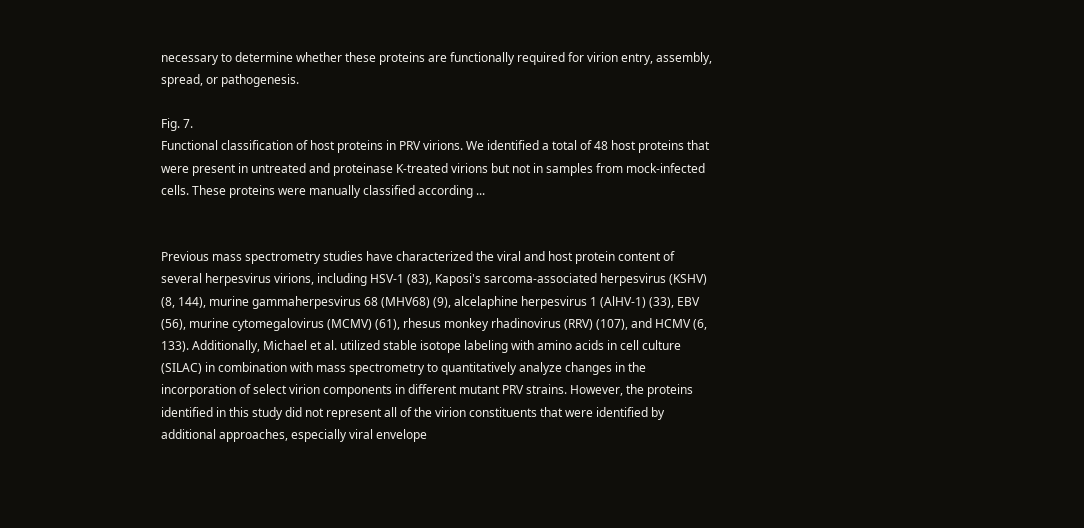necessary to determine whether these proteins are functionally required for virion entry, assembly, spread, or pathogenesis.

Fig. 7.
Functional classification of host proteins in PRV virions. We identified a total of 48 host proteins that were present in untreated and proteinase K-treated virions but not in samples from mock-infected cells. These proteins were manually classified according ...


Previous mass spectrometry studies have characterized the viral and host protein content of several herpesvirus virions, including HSV-1 (83), Kaposi's sarcoma-associated herpesvirus (KSHV) (8, 144), murine gammaherpesvirus 68 (MHV68) (9), alcelaphine herpesvirus 1 (AlHV-1) (33), EBV (56), murine cytomegalovirus (MCMV) (61), rhesus monkey rhadinovirus (RRV) (107), and HCMV (6, 133). Additionally, Michael et al. utilized stable isotope labeling with amino acids in cell culture (SILAC) in combination with mass spectrometry to quantitatively analyze changes in the incorporation of select virion components in different mutant PRV strains. However, the proteins identified in this study did not represent all of the virion constituents that were identified by additional approaches, especially viral envelope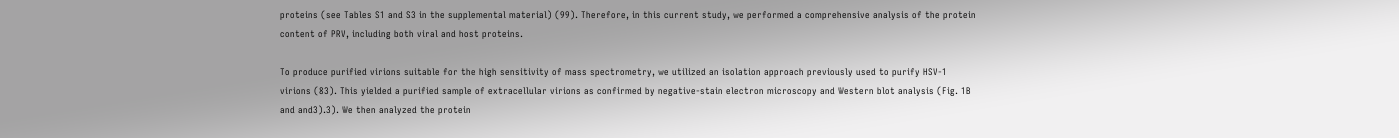proteins (see Tables S1 and S3 in the supplemental material) (99). Therefore, in this current study, we performed a comprehensive analysis of the protein content of PRV, including both viral and host proteins.

To produce purified virions suitable for the high sensitivity of mass spectrometry, we utilized an isolation approach previously used to purify HSV-1 virions (83). This yielded a purified sample of extracellular virions as confirmed by negative-stain electron microscopy and Western blot analysis (Fig. 1B and and3).3). We then analyzed the protein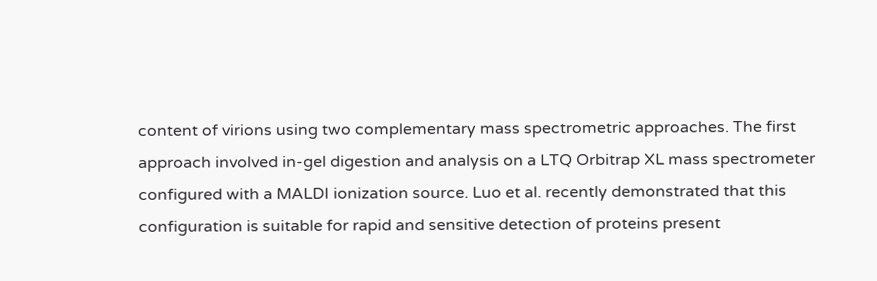content of virions using two complementary mass spectrometric approaches. The first approach involved in-gel digestion and analysis on a LTQ Orbitrap XL mass spectrometer configured with a MALDI ionization source. Luo et al. recently demonstrated that this configuration is suitable for rapid and sensitive detection of proteins present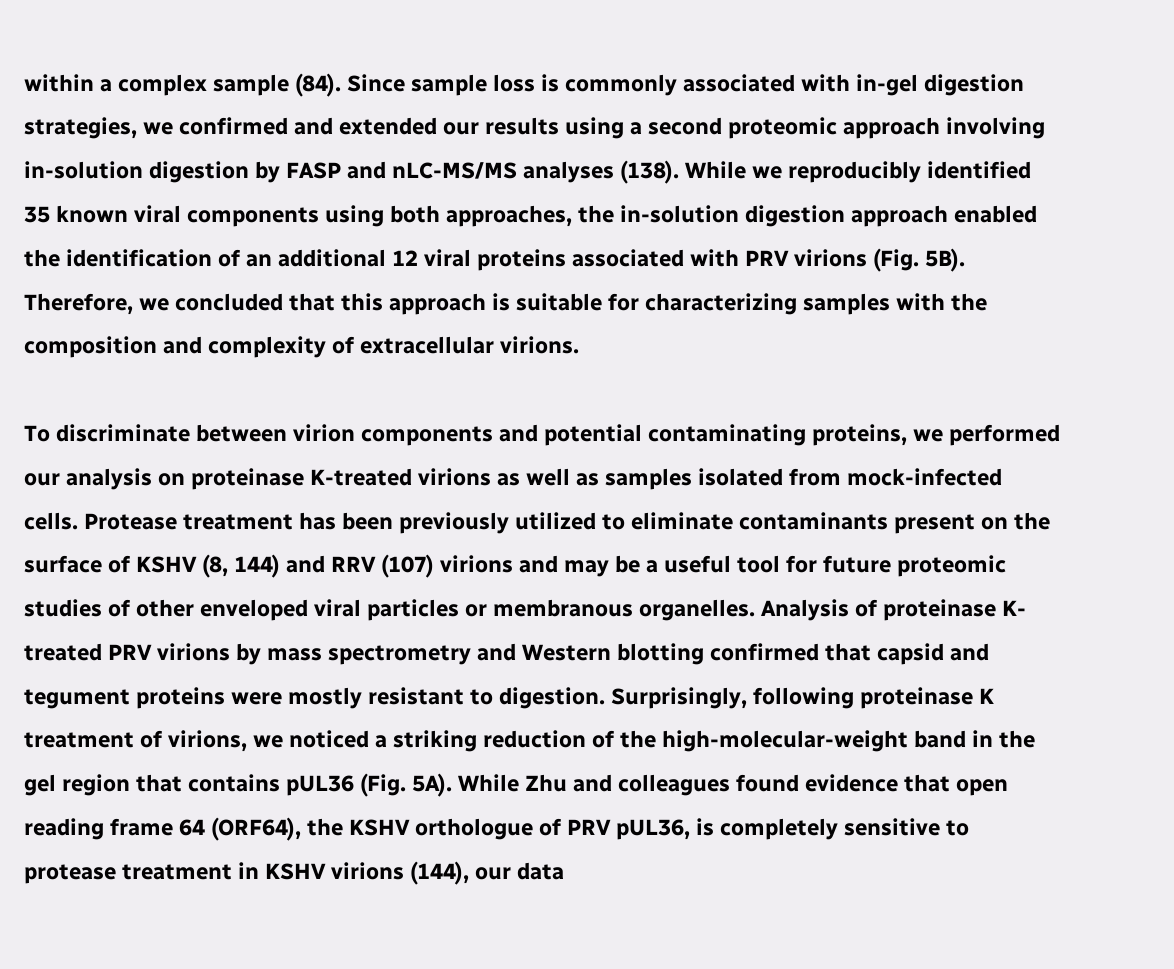within a complex sample (84). Since sample loss is commonly associated with in-gel digestion strategies, we confirmed and extended our results using a second proteomic approach involving in-solution digestion by FASP and nLC-MS/MS analyses (138). While we reproducibly identified 35 known viral components using both approaches, the in-solution digestion approach enabled the identification of an additional 12 viral proteins associated with PRV virions (Fig. 5B). Therefore, we concluded that this approach is suitable for characterizing samples with the composition and complexity of extracellular virions.

To discriminate between virion components and potential contaminating proteins, we performed our analysis on proteinase K-treated virions as well as samples isolated from mock-infected cells. Protease treatment has been previously utilized to eliminate contaminants present on the surface of KSHV (8, 144) and RRV (107) virions and may be a useful tool for future proteomic studies of other enveloped viral particles or membranous organelles. Analysis of proteinase K-treated PRV virions by mass spectrometry and Western blotting confirmed that capsid and tegument proteins were mostly resistant to digestion. Surprisingly, following proteinase K treatment of virions, we noticed a striking reduction of the high-molecular-weight band in the gel region that contains pUL36 (Fig. 5A). While Zhu and colleagues found evidence that open reading frame 64 (ORF64), the KSHV orthologue of PRV pUL36, is completely sensitive to protease treatment in KSHV virions (144), our data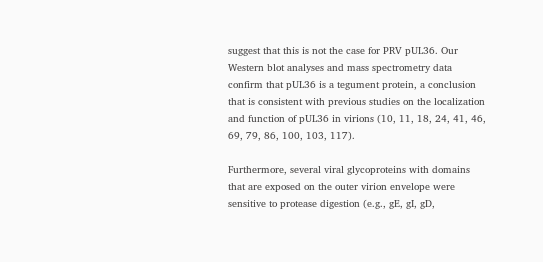suggest that this is not the case for PRV pUL36. Our Western blot analyses and mass spectrometry data confirm that pUL36 is a tegument protein, a conclusion that is consistent with previous studies on the localization and function of pUL36 in virions (10, 11, 18, 24, 41, 46, 69, 79, 86, 100, 103, 117).

Furthermore, several viral glycoproteins with domains that are exposed on the outer virion envelope were sensitive to protease digestion (e.g., gE, gI, gD,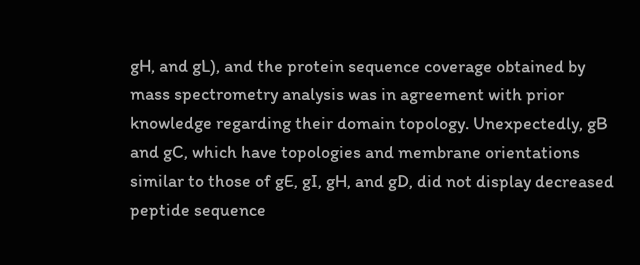gH, and gL), and the protein sequence coverage obtained by mass spectrometry analysis was in agreement with prior knowledge regarding their domain topology. Unexpectedly, gB and gC, which have topologies and membrane orientations similar to those of gE, gI, gH, and gD, did not display decreased peptide sequence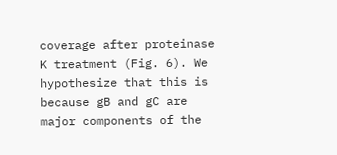coverage after proteinase K treatment (Fig. 6). We hypothesize that this is because gB and gC are major components of the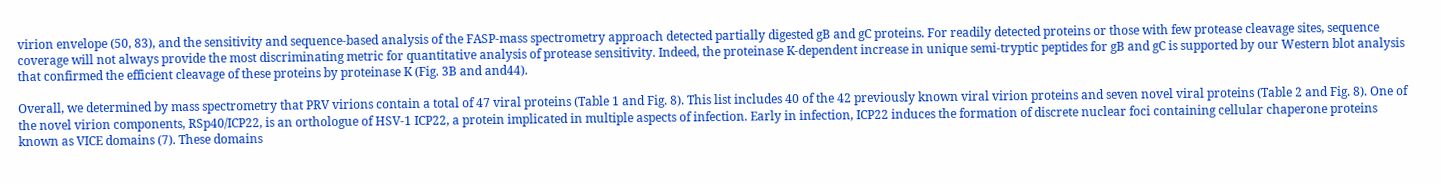virion envelope (50, 83), and the sensitivity and sequence-based analysis of the FASP-mass spectrometry approach detected partially digested gB and gC proteins. For readily detected proteins or those with few protease cleavage sites, sequence coverage will not always provide the most discriminating metric for quantitative analysis of protease sensitivity. Indeed, the proteinase K-dependent increase in unique semi-tryptic peptides for gB and gC is supported by our Western blot analysis that confirmed the efficient cleavage of these proteins by proteinase K (Fig. 3B and and44).

Overall, we determined by mass spectrometry that PRV virions contain a total of 47 viral proteins (Table 1 and Fig. 8). This list includes 40 of the 42 previously known viral virion proteins and seven novel viral proteins (Table 2 and Fig. 8). One of the novel virion components, RSp40/ICP22, is an orthologue of HSV-1 ICP22, a protein implicated in multiple aspects of infection. Early in infection, ICP22 induces the formation of discrete nuclear foci containing cellular chaperone proteins known as VICE domains (7). These domains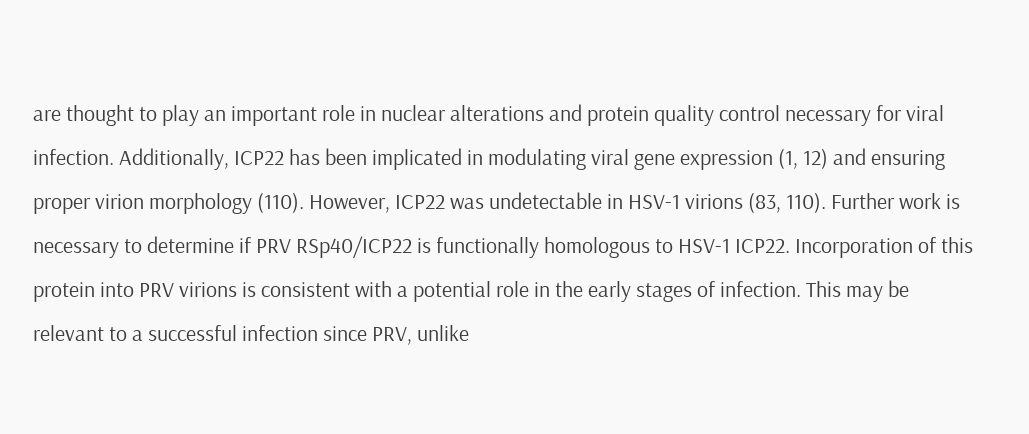are thought to play an important role in nuclear alterations and protein quality control necessary for viral infection. Additionally, ICP22 has been implicated in modulating viral gene expression (1, 12) and ensuring proper virion morphology (110). However, ICP22 was undetectable in HSV-1 virions (83, 110). Further work is necessary to determine if PRV RSp40/ICP22 is functionally homologous to HSV-1 ICP22. Incorporation of this protein into PRV virions is consistent with a potential role in the early stages of infection. This may be relevant to a successful infection since PRV, unlike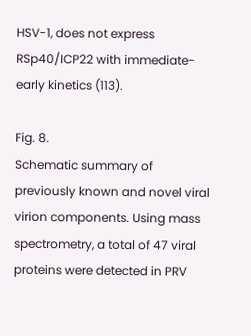HSV-1, does not express RSp40/ICP22 with immediate-early kinetics (113).

Fig. 8.
Schematic summary of previously known and novel viral virion components. Using mass spectrometry, a total of 47 viral proteins were detected in PRV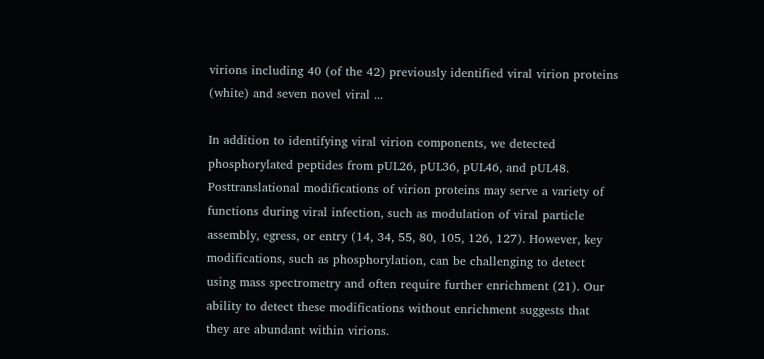virions including 40 (of the 42) previously identified viral virion proteins (white) and seven novel viral ...

In addition to identifying viral virion components, we detected phosphorylated peptides from pUL26, pUL36, pUL46, and pUL48. Posttranslational modifications of virion proteins may serve a variety of functions during viral infection, such as modulation of viral particle assembly, egress, or entry (14, 34, 55, 80, 105, 126, 127). However, key modifications, such as phosphorylation, can be challenging to detect using mass spectrometry and often require further enrichment (21). Our ability to detect these modifications without enrichment suggests that they are abundant within virions.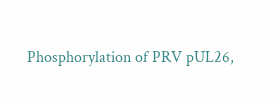Phosphorylation of PRV pUL26,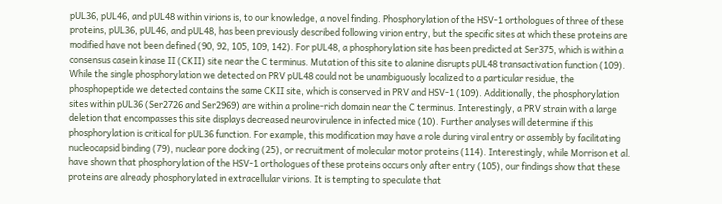pUL36, pUL46, and pUL48 within virions is, to our knowledge, a novel finding. Phosphorylation of the HSV-1 orthologues of three of these proteins, pUL36, pUL46, and pUL48, has been previously described following virion entry, but the specific sites at which these proteins are modified have not been defined (90, 92, 105, 109, 142). For pUL48, a phosphorylation site has been predicted at Ser375, which is within a consensus casein kinase II (CKII) site near the C terminus. Mutation of this site to alanine disrupts pUL48 transactivation function (109). While the single phosphorylation we detected on PRV pUL48 could not be unambiguously localized to a particular residue, the phosphopeptide we detected contains the same CKII site, which is conserved in PRV and HSV-1 (109). Additionally, the phosphorylation sites within pUL36 (Ser2726 and Ser2969) are within a proline-rich domain near the C terminus. Interestingly, a PRV strain with a large deletion that encompasses this site displays decreased neurovirulence in infected mice (10). Further analyses will determine if this phosphorylation is critical for pUL36 function. For example, this modification may have a role during viral entry or assembly by facilitating nucleocapsid binding (79), nuclear pore docking (25), or recruitment of molecular motor proteins (114). Interestingly, while Morrison et al. have shown that phosphorylation of the HSV-1 orthologues of these proteins occurs only after entry (105), our findings show that these proteins are already phosphorylated in extracellular virions. It is tempting to speculate that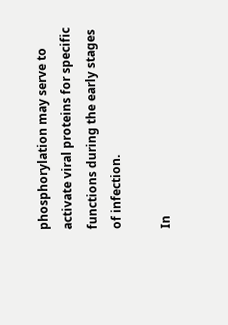phosphorylation may serve to activate viral proteins for specific functions during the early stages of infection.

In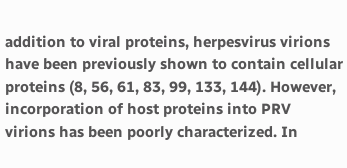addition to viral proteins, herpesvirus virions have been previously shown to contain cellular proteins (8, 56, 61, 83, 99, 133, 144). However, incorporation of host proteins into PRV virions has been poorly characterized. In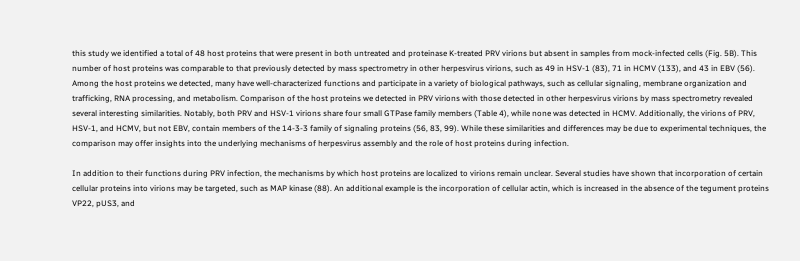this study we identified a total of 48 host proteins that were present in both untreated and proteinase K-treated PRV virions but absent in samples from mock-infected cells (Fig. 5B). This number of host proteins was comparable to that previously detected by mass spectrometry in other herpesvirus virions, such as 49 in HSV-1 (83), 71 in HCMV (133), and 43 in EBV (56). Among the host proteins we detected, many have well-characterized functions and participate in a variety of biological pathways, such as cellular signaling, membrane organization and trafficking, RNA processing, and metabolism. Comparison of the host proteins we detected in PRV virions with those detected in other herpesvirus virions by mass spectrometry revealed several interesting similarities. Notably, both PRV and HSV-1 virions share four small GTPase family members (Table 4), while none was detected in HCMV. Additionally, the virions of PRV, HSV-1, and HCMV, but not EBV, contain members of the 14-3-3 family of signaling proteins (56, 83, 99). While these similarities and differences may be due to experimental techniques, the comparison may offer insights into the underlying mechanisms of herpesvirus assembly and the role of host proteins during infection.

In addition to their functions during PRV infection, the mechanisms by which host proteins are localized to virions remain unclear. Several studies have shown that incorporation of certain cellular proteins into virions may be targeted, such as MAP kinase (88). An additional example is the incorporation of cellular actin, which is increased in the absence of the tegument proteins VP22, pUS3, and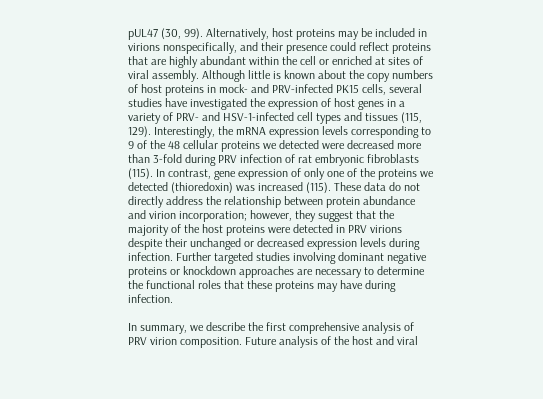pUL47 (30, 99). Alternatively, host proteins may be included in virions nonspecifically, and their presence could reflect proteins that are highly abundant within the cell or enriched at sites of viral assembly. Although little is known about the copy numbers of host proteins in mock- and PRV-infected PK15 cells, several studies have investigated the expression of host genes in a variety of PRV- and HSV-1-infected cell types and tissues (115, 129). Interestingly, the mRNA expression levels corresponding to 9 of the 48 cellular proteins we detected were decreased more than 3-fold during PRV infection of rat embryonic fibroblasts (115). In contrast, gene expression of only one of the proteins we detected (thioredoxin) was increased (115). These data do not directly address the relationship between protein abundance and virion incorporation; however, they suggest that the majority of the host proteins were detected in PRV virions despite their unchanged or decreased expression levels during infection. Further targeted studies involving dominant negative proteins or knockdown approaches are necessary to determine the functional roles that these proteins may have during infection.

In summary, we describe the first comprehensive analysis of PRV virion composition. Future analysis of the host and viral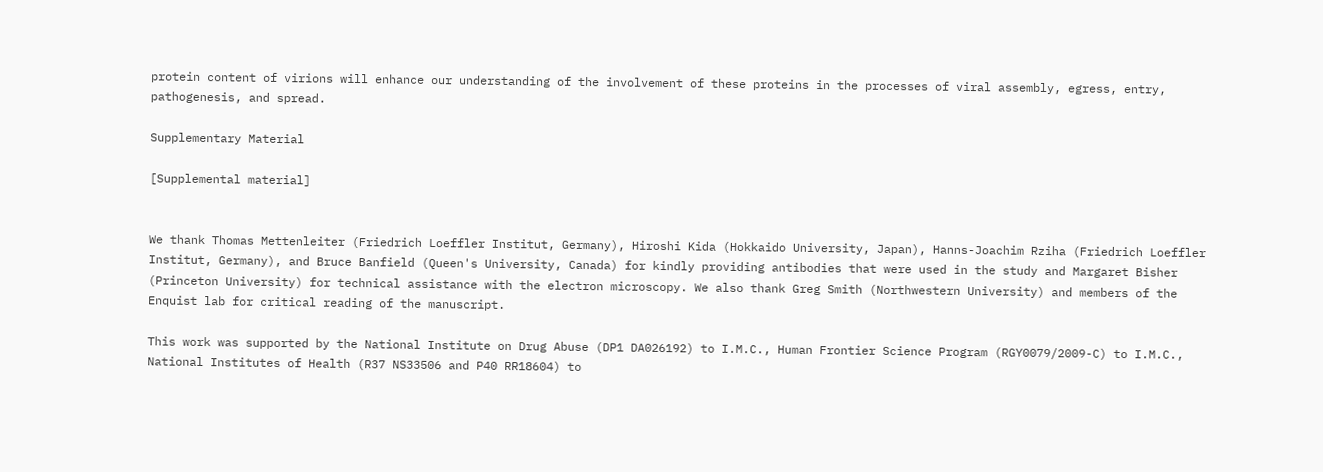protein content of virions will enhance our understanding of the involvement of these proteins in the processes of viral assembly, egress, entry, pathogenesis, and spread.

Supplementary Material

[Supplemental material]


We thank Thomas Mettenleiter (Friedrich Loeffler Institut, Germany), Hiroshi Kida (Hokkaido University, Japan), Hanns-Joachim Rziha (Friedrich Loeffler Institut, Germany), and Bruce Banfield (Queen's University, Canada) for kindly providing antibodies that were used in the study and Margaret Bisher (Princeton University) for technical assistance with the electron microscopy. We also thank Greg Smith (Northwestern University) and members of the Enquist lab for critical reading of the manuscript.

This work was supported by the National Institute on Drug Abuse (DP1 DA026192) to I.M.C., Human Frontier Science Program (RGY0079/2009-C) to I.M.C., National Institutes of Health (R37 NS33506 and P40 RR18604) to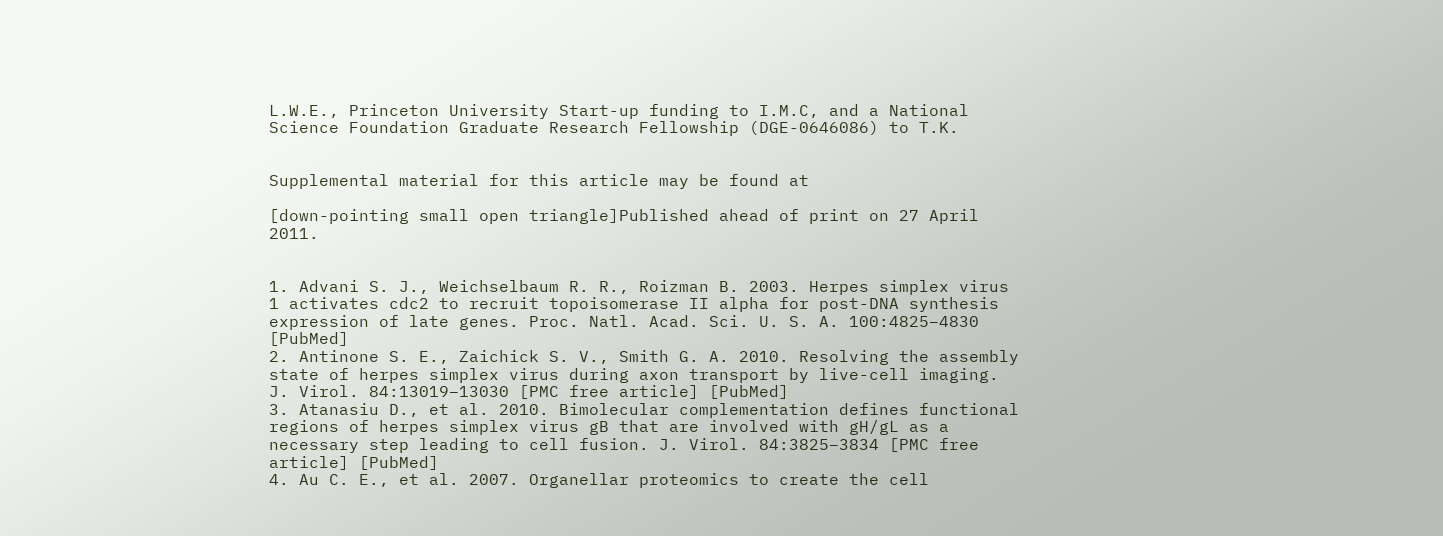L.W.E., Princeton University Start-up funding to I.M.C, and a National Science Foundation Graduate Research Fellowship (DGE-0646086) to T.K.


Supplemental material for this article may be found at

[down-pointing small open triangle]Published ahead of print on 27 April 2011.


1. Advani S. J., Weichselbaum R. R., Roizman B. 2003. Herpes simplex virus 1 activates cdc2 to recruit topoisomerase II alpha for post-DNA synthesis expression of late genes. Proc. Natl. Acad. Sci. U. S. A. 100:4825–4830 [PubMed]
2. Antinone S. E., Zaichick S. V., Smith G. A. 2010. Resolving the assembly state of herpes simplex virus during axon transport by live-cell imaging. J. Virol. 84:13019–13030 [PMC free article] [PubMed]
3. Atanasiu D., et al. 2010. Bimolecular complementation defines functional regions of herpes simplex virus gB that are involved with gH/gL as a necessary step leading to cell fusion. J. Virol. 84:3825–3834 [PMC free article] [PubMed]
4. Au C. E., et al. 2007. Organellar proteomics to create the cell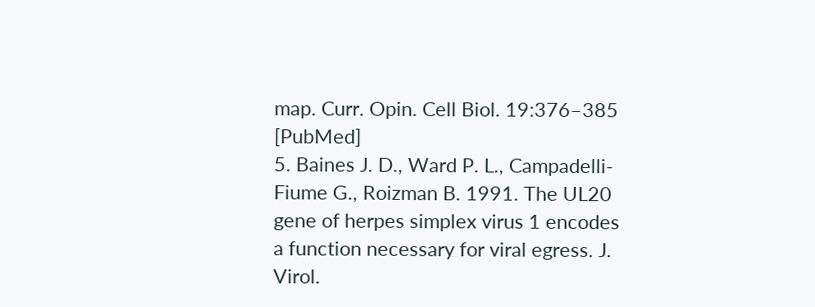map. Curr. Opin. Cell Biol. 19:376–385 [PubMed]
5. Baines J. D., Ward P. L., Campadelli-Fiume G., Roizman B. 1991. The UL20 gene of herpes simplex virus 1 encodes a function necessary for viral egress. J. Virol.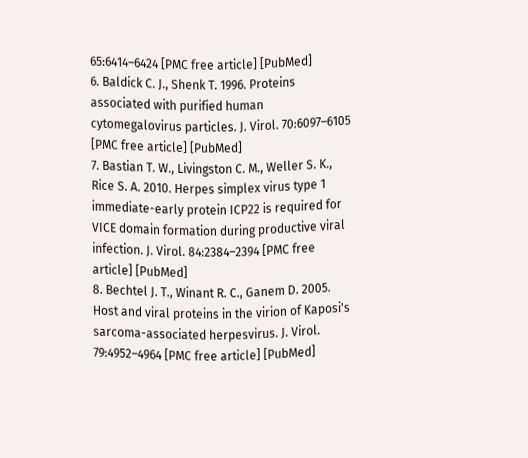65:6414–6424 [PMC free article] [PubMed]
6. Baldick C. J., Shenk T. 1996. Proteins associated with purified human cytomegalovirus particles. J. Virol. 70:6097–6105 [PMC free article] [PubMed]
7. Bastian T. W., Livingston C. M., Weller S. K., Rice S. A. 2010. Herpes simplex virus type 1 immediate-early protein ICP22 is required for VICE domain formation during productive viral infection. J. Virol. 84:2384–2394 [PMC free article] [PubMed]
8. Bechtel J. T., Winant R. C., Ganem D. 2005. Host and viral proteins in the virion of Kaposi's sarcoma-associated herpesvirus. J. Virol. 79:4952–4964 [PMC free article] [PubMed]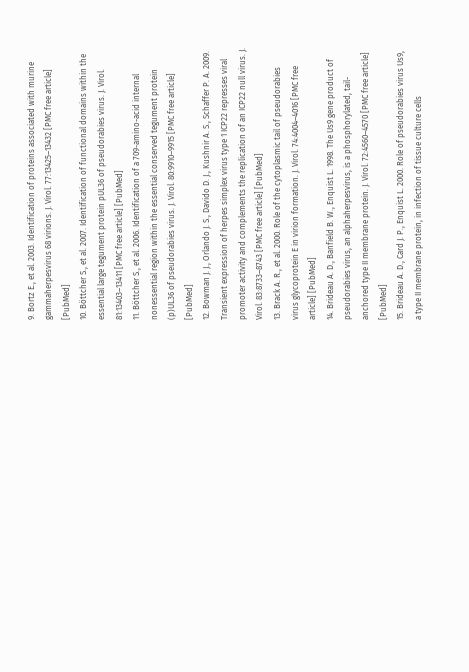9. Bortz E., et al. 2003. Identification of proteins associated with murine gammaherpesvirus 68 virions. J. Virol. 77:13425–13432 [PMC free article] [PubMed]
10. Böttcher S., et al. 2007. Identification of functional domains within the essential large tegument protein pUL36 of pseudorabies virus. J. Virol. 81:13403–13411 [PMC free article] [PubMed]
11. Böttcher S., et al. 2006. Identification of a 709-amino-acid internal nonessential region within the essential conserved tegument protein (p)UL36 of pseudorabies virus. J. Virol. 80:9910–9915 [PMC free article] [PubMed]
12. Bowman J. J., Orlando J. S., Davido D. J., Kushnir A. S., Schaffer P. A. 2009. Transient expression of herpes simplex virus type 1 ICP22 represses viral promoter activity and complements the replication of an ICP22 null virus. J. Virol. 83:8733–8743 [PMC free article] [PubMed]
13. Brack A. R., et al. 2000. Role of the cytoplasmic tail of pseudorabies virus glycoprotein E in virion formation. J. Virol. 74:4004–4016 [PMC free article] [PubMed]
14. Brideau A. D., Banfield B. W., Enquist L. 1998. The Us9 gene product of pseudorabies virus, an alphaherpesvirus, is a phosphorylated, tail-anchored type II membrane protein. J. Virol. 72:4560–4570 [PMC free article] [PubMed]
15. Brideau A. D., Card J. P., Enquist L. 2000. Role of pseudorabies virus Us9, a type II membrane protein, in infection of tissue culture cells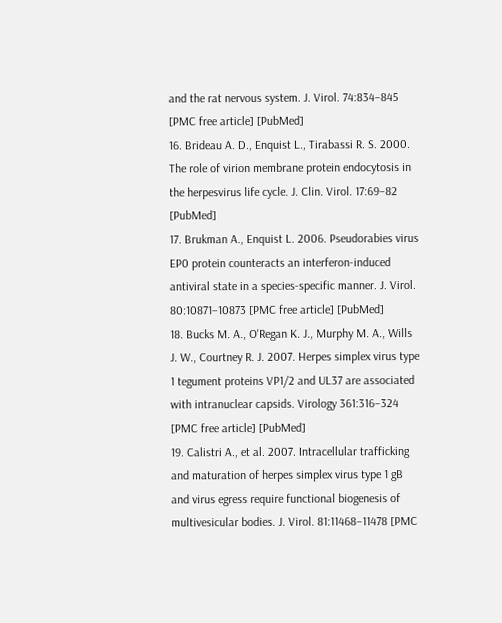and the rat nervous system. J. Virol. 74:834–845 [PMC free article] [PubMed]
16. Brideau A. D., Enquist L., Tirabassi R. S. 2000. The role of virion membrane protein endocytosis in the herpesvirus life cycle. J. Clin. Virol. 17:69–82 [PubMed]
17. Brukman A., Enquist L. 2006. Pseudorabies virus EP0 protein counteracts an interferon-induced antiviral state in a species-specific manner. J. Virol. 80:10871–10873 [PMC free article] [PubMed]
18. Bucks M. A., O'Regan K. J., Murphy M. A., Wills J. W., Courtney R. J. 2007. Herpes simplex virus type 1 tegument proteins VP1/2 and UL37 are associated with intranuclear capsids. Virology 361:316–324 [PMC free article] [PubMed]
19. Calistri A., et al. 2007. Intracellular trafficking and maturation of herpes simplex virus type 1 gB and virus egress require functional biogenesis of multivesicular bodies. J. Virol. 81:11468–11478 [PMC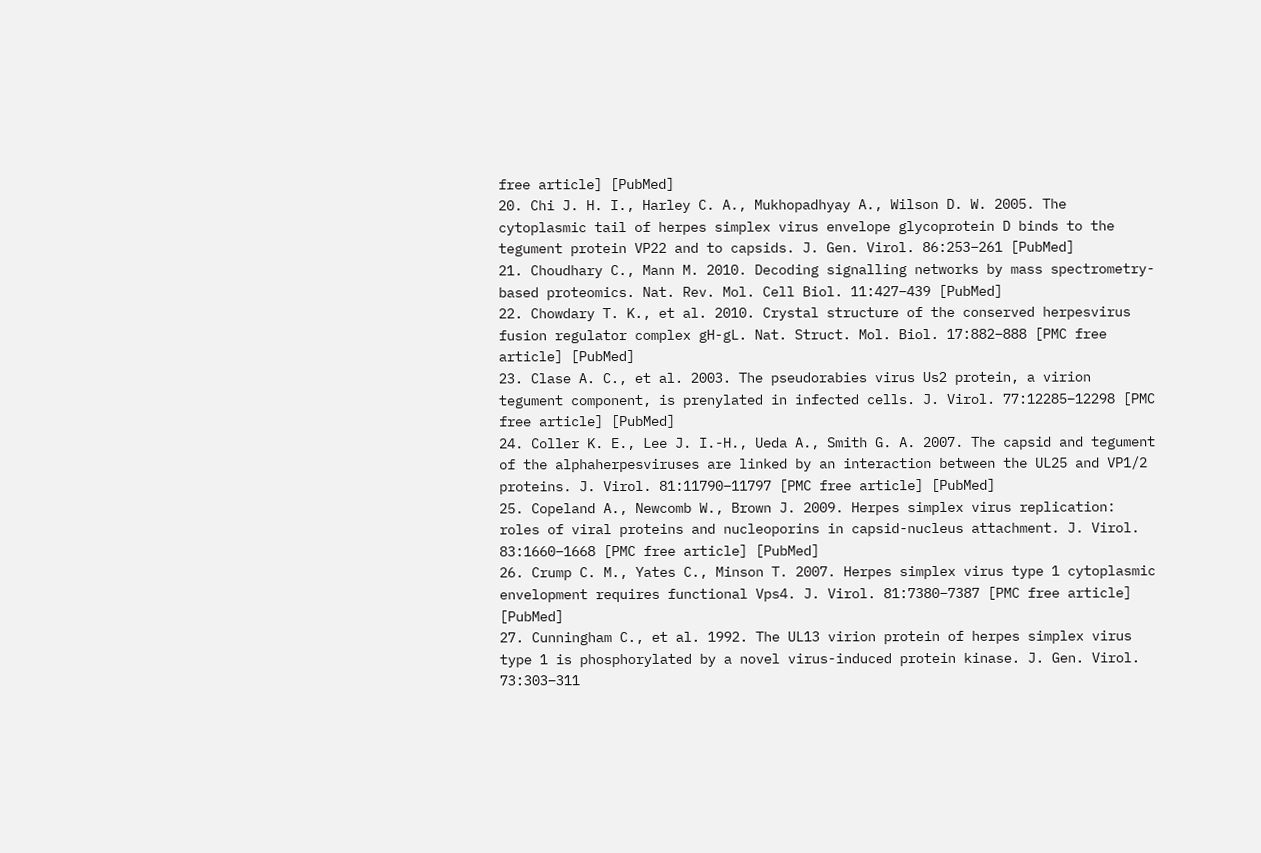free article] [PubMed]
20. Chi J. H. I., Harley C. A., Mukhopadhyay A., Wilson D. W. 2005. The cytoplasmic tail of herpes simplex virus envelope glycoprotein D binds to the tegument protein VP22 and to capsids. J. Gen. Virol. 86:253–261 [PubMed]
21. Choudhary C., Mann M. 2010. Decoding signalling networks by mass spectrometry-based proteomics. Nat. Rev. Mol. Cell Biol. 11:427–439 [PubMed]
22. Chowdary T. K., et al. 2010. Crystal structure of the conserved herpesvirus fusion regulator complex gH-gL. Nat. Struct. Mol. Biol. 17:882–888 [PMC free article] [PubMed]
23. Clase A. C., et al. 2003. The pseudorabies virus Us2 protein, a virion tegument component, is prenylated in infected cells. J. Virol. 77:12285–12298 [PMC free article] [PubMed]
24. Coller K. E., Lee J. I.-H., Ueda A., Smith G. A. 2007. The capsid and tegument of the alphaherpesviruses are linked by an interaction between the UL25 and VP1/2 proteins. J. Virol. 81:11790–11797 [PMC free article] [PubMed]
25. Copeland A., Newcomb W., Brown J. 2009. Herpes simplex virus replication: roles of viral proteins and nucleoporins in capsid-nucleus attachment. J. Virol. 83:1660–1668 [PMC free article] [PubMed]
26. Crump C. M., Yates C., Minson T. 2007. Herpes simplex virus type 1 cytoplasmic envelopment requires functional Vps4. J. Virol. 81:7380–7387 [PMC free article] [PubMed]
27. Cunningham C., et al. 1992. The UL13 virion protein of herpes simplex virus type 1 is phosphorylated by a novel virus-induced protein kinase. J. Gen. Virol. 73:303–311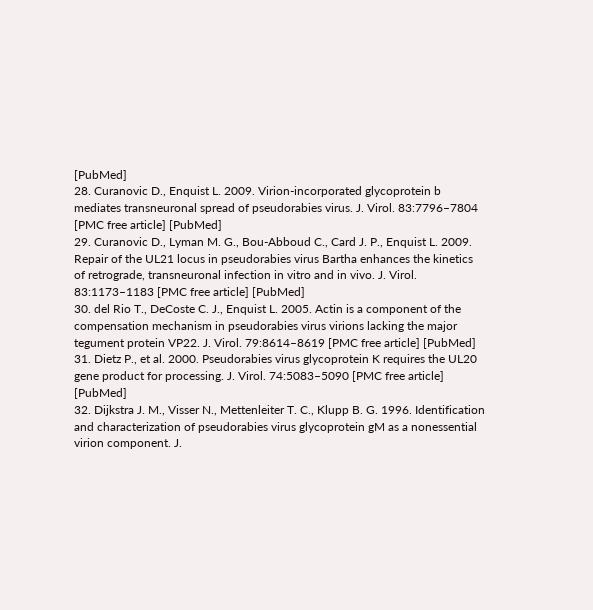[PubMed]
28. Curanovic D., Enquist L. 2009. Virion-incorporated glycoprotein b mediates transneuronal spread of pseudorabies virus. J. Virol. 83:7796–7804 [PMC free article] [PubMed]
29. Curanovic D., Lyman M. G., Bou-Abboud C., Card J. P., Enquist L. 2009. Repair of the UL21 locus in pseudorabies virus Bartha enhances the kinetics of retrograde, transneuronal infection in vitro and in vivo. J. Virol. 83:1173–1183 [PMC free article] [PubMed]
30. del Rio T., DeCoste C. J., Enquist L. 2005. Actin is a component of the compensation mechanism in pseudorabies virus virions lacking the major tegument protein VP22. J. Virol. 79:8614–8619 [PMC free article] [PubMed]
31. Dietz P., et al. 2000. Pseudorabies virus glycoprotein K requires the UL20 gene product for processing. J. Virol. 74:5083–5090 [PMC free article] [PubMed]
32. Dijkstra J. M., Visser N., Mettenleiter T. C., Klupp B. G. 1996. Identification and characterization of pseudorabies virus glycoprotein gM as a nonessential virion component. J.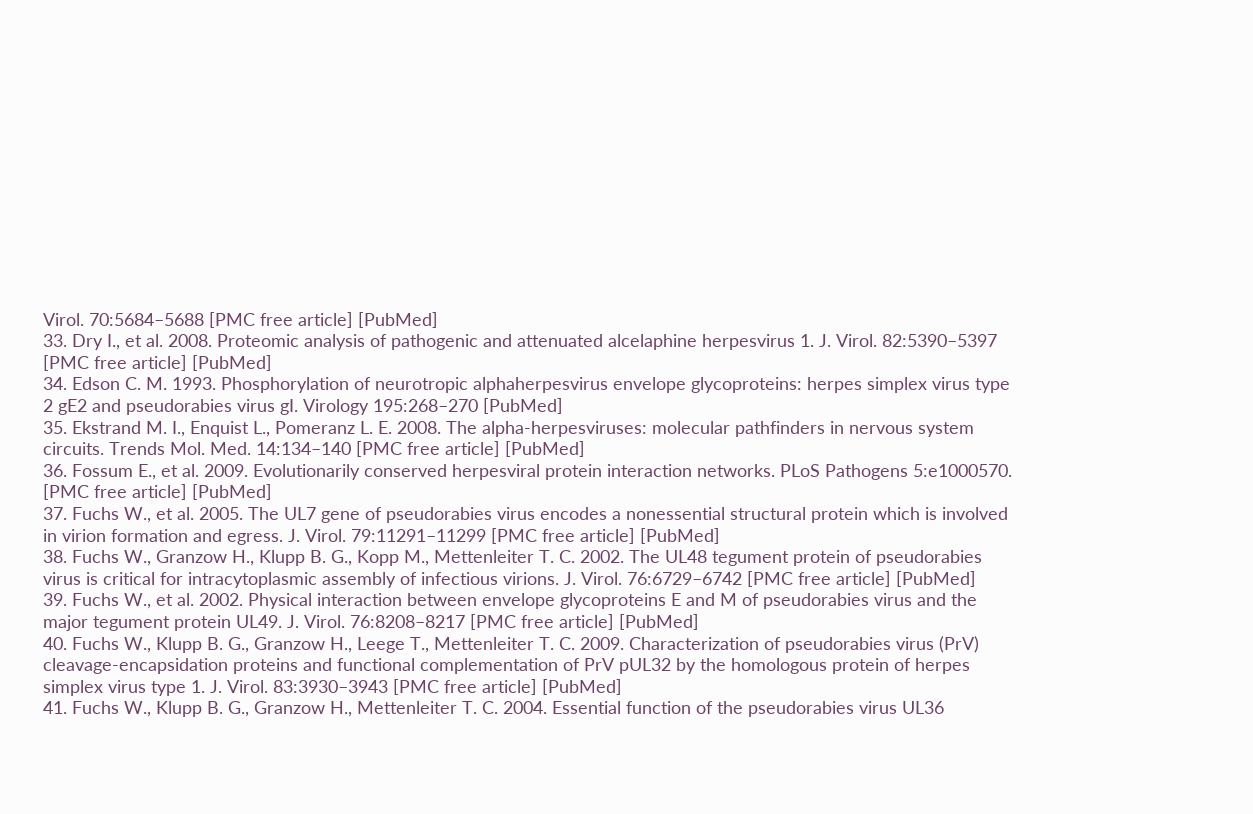Virol. 70:5684–5688 [PMC free article] [PubMed]
33. Dry I., et al. 2008. Proteomic analysis of pathogenic and attenuated alcelaphine herpesvirus 1. J. Virol. 82:5390–5397 [PMC free article] [PubMed]
34. Edson C. M. 1993. Phosphorylation of neurotropic alphaherpesvirus envelope glycoproteins: herpes simplex virus type 2 gE2 and pseudorabies virus gI. Virology 195:268–270 [PubMed]
35. Ekstrand M. I., Enquist L., Pomeranz L. E. 2008. The alpha-herpesviruses: molecular pathfinders in nervous system circuits. Trends Mol. Med. 14:134–140 [PMC free article] [PubMed]
36. Fossum E., et al. 2009. Evolutionarily conserved herpesviral protein interaction networks. PLoS Pathogens 5:e1000570. [PMC free article] [PubMed]
37. Fuchs W., et al. 2005. The UL7 gene of pseudorabies virus encodes a nonessential structural protein which is involved in virion formation and egress. J. Virol. 79:11291–11299 [PMC free article] [PubMed]
38. Fuchs W., Granzow H., Klupp B. G., Kopp M., Mettenleiter T. C. 2002. The UL48 tegument protein of pseudorabies virus is critical for intracytoplasmic assembly of infectious virions. J. Virol. 76:6729–6742 [PMC free article] [PubMed]
39. Fuchs W., et al. 2002. Physical interaction between envelope glycoproteins E and M of pseudorabies virus and the major tegument protein UL49. J. Virol. 76:8208–8217 [PMC free article] [PubMed]
40. Fuchs W., Klupp B. G., Granzow H., Leege T., Mettenleiter T. C. 2009. Characterization of pseudorabies virus (PrV) cleavage-encapsidation proteins and functional complementation of PrV pUL32 by the homologous protein of herpes simplex virus type 1. J. Virol. 83:3930–3943 [PMC free article] [PubMed]
41. Fuchs W., Klupp B. G., Granzow H., Mettenleiter T. C. 2004. Essential function of the pseudorabies virus UL36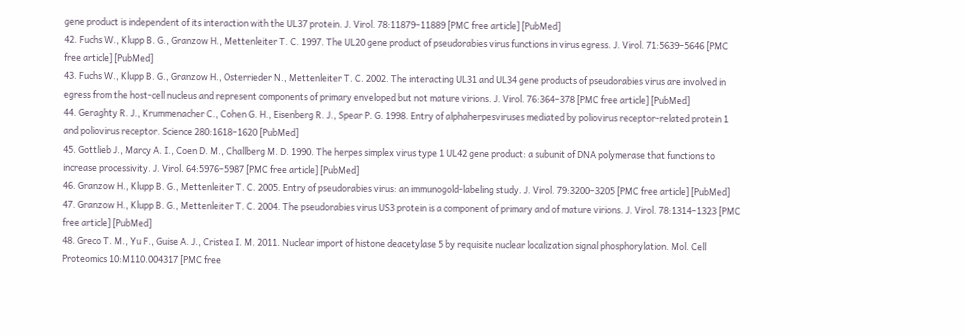gene product is independent of its interaction with the UL37 protein. J. Virol. 78:11879–11889 [PMC free article] [PubMed]
42. Fuchs W., Klupp B. G., Granzow H., Mettenleiter T. C. 1997. The UL20 gene product of pseudorabies virus functions in virus egress. J. Virol. 71:5639–5646 [PMC free article] [PubMed]
43. Fuchs W., Klupp B. G., Granzow H., Osterrieder N., Mettenleiter T. C. 2002. The interacting UL31 and UL34 gene products of pseudorabies virus are involved in egress from the host-cell nucleus and represent components of primary enveloped but not mature virions. J. Virol. 76:364–378 [PMC free article] [PubMed]
44. Geraghty R. J., Krummenacher C., Cohen G. H., Eisenberg R. J., Spear P. G. 1998. Entry of alphaherpesviruses mediated by poliovirus receptor-related protein 1 and poliovirus receptor. Science 280:1618–1620 [PubMed]
45. Gottlieb J., Marcy A. I., Coen D. M., Challberg M. D. 1990. The herpes simplex virus type 1 UL42 gene product: a subunit of DNA polymerase that functions to increase processivity. J. Virol. 64:5976–5987 [PMC free article] [PubMed]
46. Granzow H., Klupp B. G., Mettenleiter T. C. 2005. Entry of pseudorabies virus: an immunogold-labeling study. J. Virol. 79:3200–3205 [PMC free article] [PubMed]
47. Granzow H., Klupp B. G., Mettenleiter T. C. 2004. The pseudorabies virus US3 protein is a component of primary and of mature virions. J. Virol. 78:1314–1323 [PMC free article] [PubMed]
48. Greco T. M., Yu F., Guise A. J., Cristea I. M. 2011. Nuclear import of histone deacetylase 5 by requisite nuclear localization signal phosphorylation. Mol. Cell Proteomics 10:M110.004317 [PMC free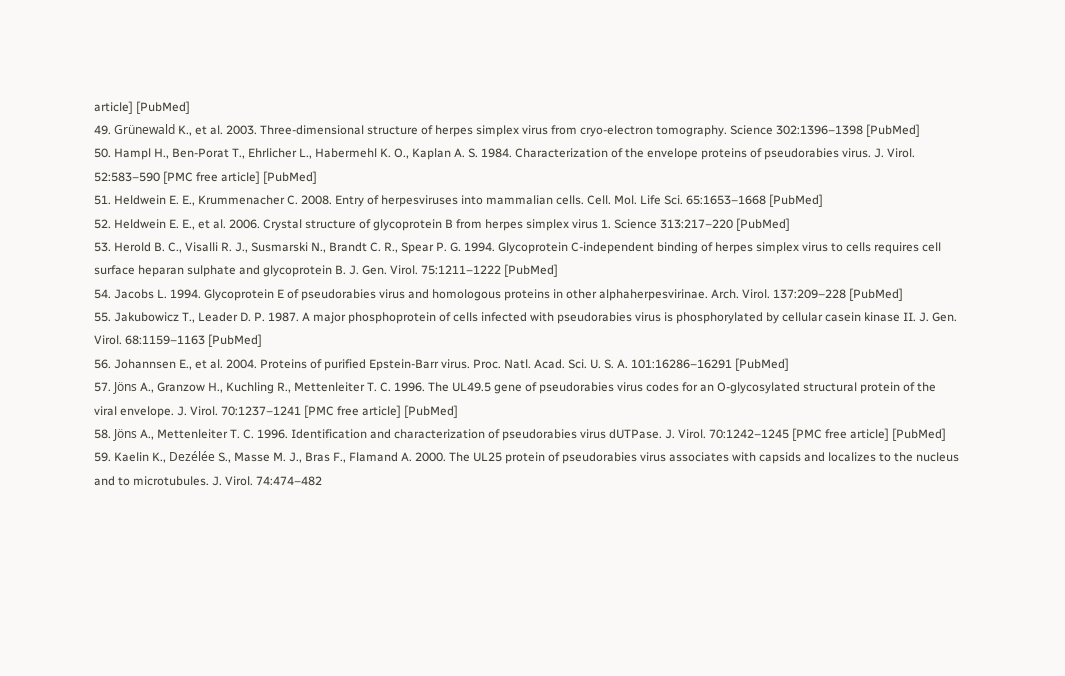article] [PubMed]
49. Grünewald K., et al. 2003. Three-dimensional structure of herpes simplex virus from cryo-electron tomography. Science 302:1396–1398 [PubMed]
50. Hampl H., Ben-Porat T., Ehrlicher L., Habermehl K. O., Kaplan A. S. 1984. Characterization of the envelope proteins of pseudorabies virus. J. Virol. 52:583–590 [PMC free article] [PubMed]
51. Heldwein E. E., Krummenacher C. 2008. Entry of herpesviruses into mammalian cells. Cell. Mol. Life Sci. 65:1653–1668 [PubMed]
52. Heldwein E. E., et al. 2006. Crystal structure of glycoprotein B from herpes simplex virus 1. Science 313:217–220 [PubMed]
53. Herold B. C., Visalli R. J., Susmarski N., Brandt C. R., Spear P. G. 1994. Glycoprotein C-independent binding of herpes simplex virus to cells requires cell surface heparan sulphate and glycoprotein B. J. Gen. Virol. 75:1211–1222 [PubMed]
54. Jacobs L. 1994. Glycoprotein E of pseudorabies virus and homologous proteins in other alphaherpesvirinae. Arch. Virol. 137:209–228 [PubMed]
55. Jakubowicz T., Leader D. P. 1987. A major phosphoprotein of cells infected with pseudorabies virus is phosphorylated by cellular casein kinase II. J. Gen. Virol. 68:1159–1163 [PubMed]
56. Johannsen E., et al. 2004. Proteins of purified Epstein-Barr virus. Proc. Natl. Acad. Sci. U. S. A. 101:16286–16291 [PubMed]
57. Jöns A., Granzow H., Kuchling R., Mettenleiter T. C. 1996. The UL49.5 gene of pseudorabies virus codes for an O-glycosylated structural protein of the viral envelope. J. Virol. 70:1237–1241 [PMC free article] [PubMed]
58. Jöns A., Mettenleiter T. C. 1996. Identification and characterization of pseudorabies virus dUTPase. J. Virol. 70:1242–1245 [PMC free article] [PubMed]
59. Kaelin K., Dezélée S., Masse M. J., Bras F., Flamand A. 2000. The UL25 protein of pseudorabies virus associates with capsids and localizes to the nucleus and to microtubules. J. Virol. 74:474–482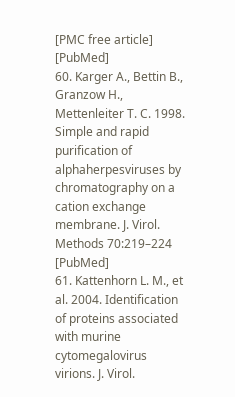[PMC free article] [PubMed]
60. Karger A., Bettin B., Granzow H., Mettenleiter T. C. 1998. Simple and rapid purification of alphaherpesviruses by chromatography on a cation exchange membrane. J. Virol. Methods 70:219–224 [PubMed]
61. Kattenhorn L. M., et al. 2004. Identification of proteins associated with murine cytomegalovirus virions. J. Virol.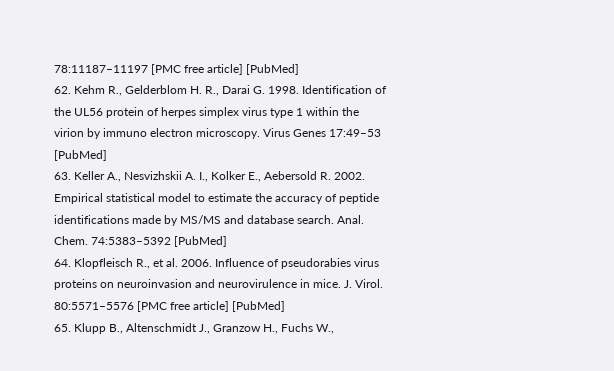78:11187–11197 [PMC free article] [PubMed]
62. Kehm R., Gelderblom H. R., Darai G. 1998. Identification of the UL56 protein of herpes simplex virus type 1 within the virion by immuno electron microscopy. Virus Genes 17:49–53 [PubMed]
63. Keller A., Nesvizhskii A. I., Kolker E., Aebersold R. 2002. Empirical statistical model to estimate the accuracy of peptide identifications made by MS/MS and database search. Anal. Chem. 74:5383–5392 [PubMed]
64. Klopfleisch R., et al. 2006. Influence of pseudorabies virus proteins on neuroinvasion and neurovirulence in mice. J. Virol. 80:5571–5576 [PMC free article] [PubMed]
65. Klupp B., Altenschmidt J., Granzow H., Fuchs W.,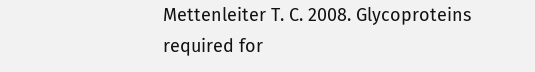Mettenleiter T. C. 2008. Glycoproteins required for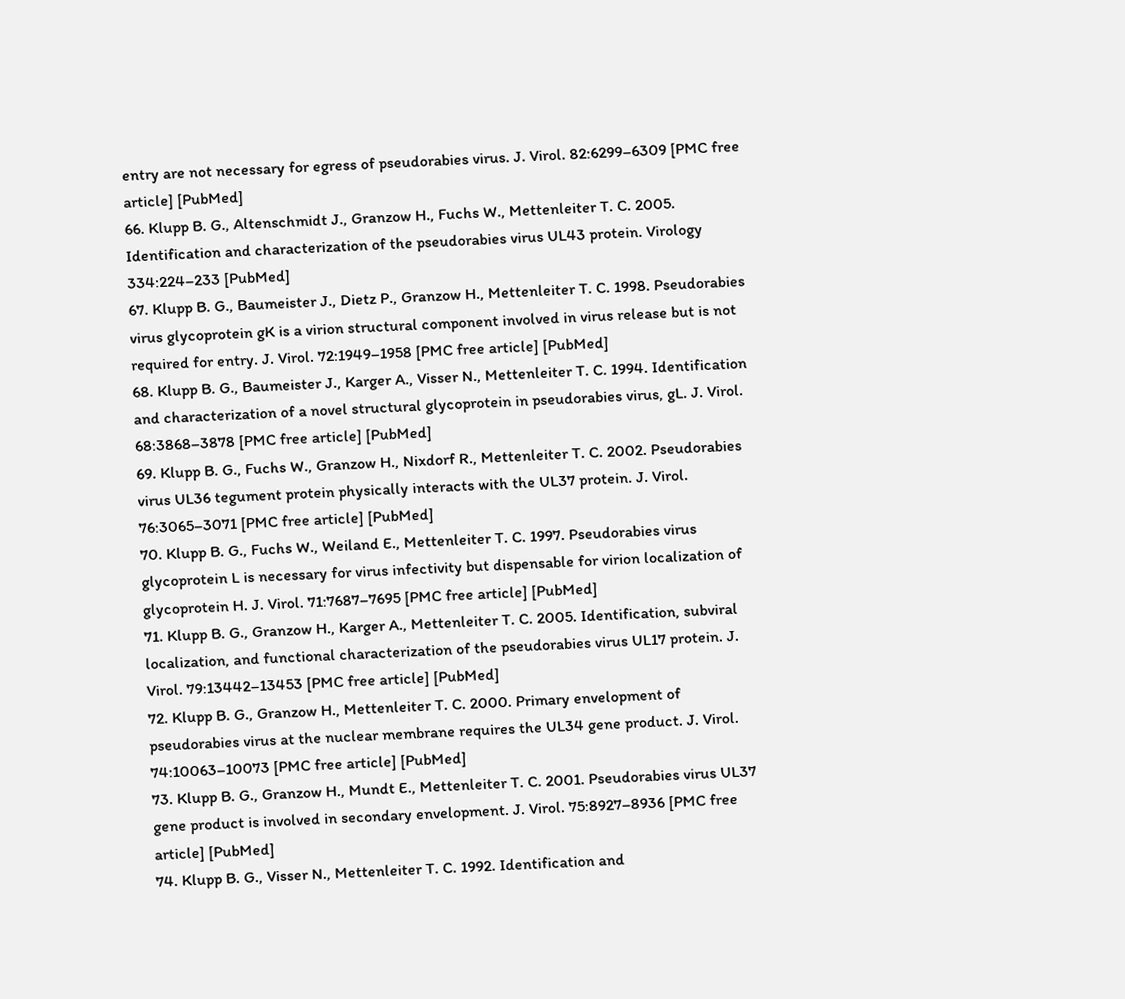entry are not necessary for egress of pseudorabies virus. J. Virol. 82:6299–6309 [PMC free article] [PubMed]
66. Klupp B. G., Altenschmidt J., Granzow H., Fuchs W., Mettenleiter T. C. 2005. Identification and characterization of the pseudorabies virus UL43 protein. Virology 334:224–233 [PubMed]
67. Klupp B. G., Baumeister J., Dietz P., Granzow H., Mettenleiter T. C. 1998. Pseudorabies virus glycoprotein gK is a virion structural component involved in virus release but is not required for entry. J. Virol. 72:1949–1958 [PMC free article] [PubMed]
68. Klupp B. G., Baumeister J., Karger A., Visser N., Mettenleiter T. C. 1994. Identification and characterization of a novel structural glycoprotein in pseudorabies virus, gL. J. Virol. 68:3868–3878 [PMC free article] [PubMed]
69. Klupp B. G., Fuchs W., Granzow H., Nixdorf R., Mettenleiter T. C. 2002. Pseudorabies virus UL36 tegument protein physically interacts with the UL37 protein. J. Virol. 76:3065–3071 [PMC free article] [PubMed]
70. Klupp B. G., Fuchs W., Weiland E., Mettenleiter T. C. 1997. Pseudorabies virus glycoprotein L is necessary for virus infectivity but dispensable for virion localization of glycoprotein H. J. Virol. 71:7687–7695 [PMC free article] [PubMed]
71. Klupp B. G., Granzow H., Karger A., Mettenleiter T. C. 2005. Identification, subviral localization, and functional characterization of the pseudorabies virus UL17 protein. J. Virol. 79:13442–13453 [PMC free article] [PubMed]
72. Klupp B. G., Granzow H., Mettenleiter T. C. 2000. Primary envelopment of pseudorabies virus at the nuclear membrane requires the UL34 gene product. J. Virol. 74:10063–10073 [PMC free article] [PubMed]
73. Klupp B. G., Granzow H., Mundt E., Mettenleiter T. C. 2001. Pseudorabies virus UL37 gene product is involved in secondary envelopment. J. Virol. 75:8927–8936 [PMC free article] [PubMed]
74. Klupp B. G., Visser N., Mettenleiter T. C. 1992. Identification and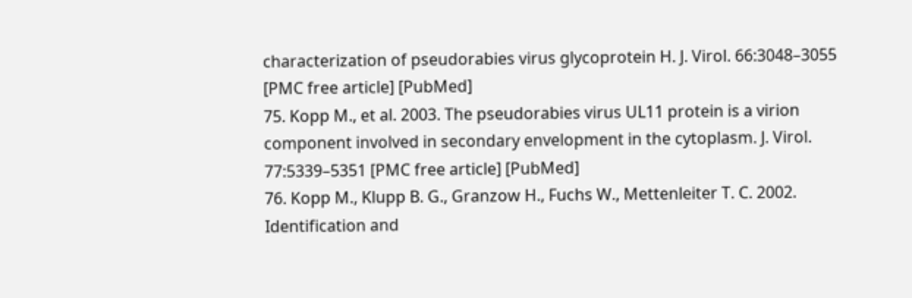characterization of pseudorabies virus glycoprotein H. J. Virol. 66:3048–3055 [PMC free article] [PubMed]
75. Kopp M., et al. 2003. The pseudorabies virus UL11 protein is a virion component involved in secondary envelopment in the cytoplasm. J. Virol. 77:5339–5351 [PMC free article] [PubMed]
76. Kopp M., Klupp B. G., Granzow H., Fuchs W., Mettenleiter T. C. 2002. Identification and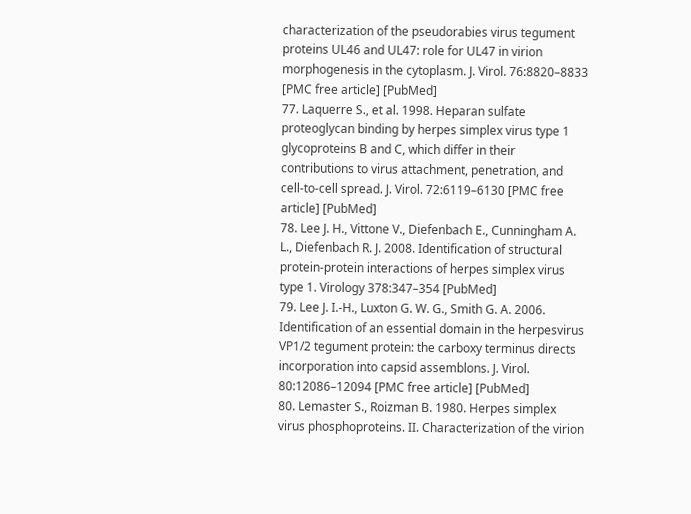characterization of the pseudorabies virus tegument proteins UL46 and UL47: role for UL47 in virion morphogenesis in the cytoplasm. J. Virol. 76:8820–8833 [PMC free article] [PubMed]
77. Laquerre S., et al. 1998. Heparan sulfate proteoglycan binding by herpes simplex virus type 1 glycoproteins B and C, which differ in their contributions to virus attachment, penetration, and cell-to-cell spread. J. Virol. 72:6119–6130 [PMC free article] [PubMed]
78. Lee J. H., Vittone V., Diefenbach E., Cunningham A. L., Diefenbach R. J. 2008. Identification of structural protein-protein interactions of herpes simplex virus type 1. Virology 378:347–354 [PubMed]
79. Lee J. I.-H., Luxton G. W. G., Smith G. A. 2006. Identification of an essential domain in the herpesvirus VP1/2 tegument protein: the carboxy terminus directs incorporation into capsid assemblons. J. Virol. 80:12086–12094 [PMC free article] [PubMed]
80. Lemaster S., Roizman B. 1980. Herpes simplex virus phosphoproteins. II. Characterization of the virion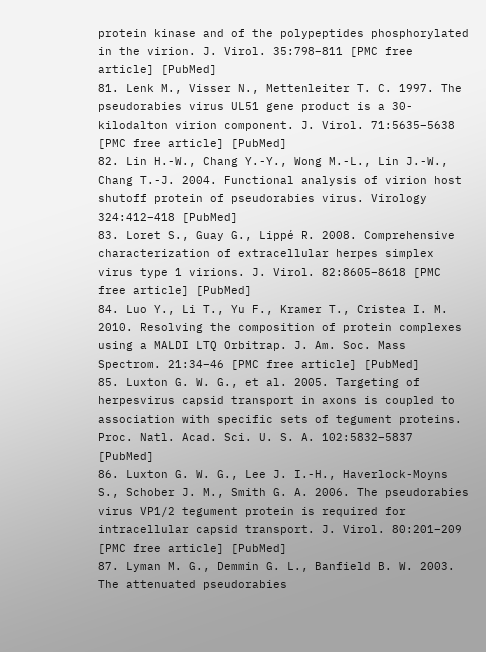protein kinase and of the polypeptides phosphorylated in the virion. J. Virol. 35:798–811 [PMC free article] [PubMed]
81. Lenk M., Visser N., Mettenleiter T. C. 1997. The pseudorabies virus UL51 gene product is a 30-kilodalton virion component. J. Virol. 71:5635–5638 [PMC free article] [PubMed]
82. Lin H.-W., Chang Y.-Y., Wong M.-L., Lin J.-W., Chang T.-J. 2004. Functional analysis of virion host shutoff protein of pseudorabies virus. Virology 324:412–418 [PubMed]
83. Loret S., Guay G., Lippé R. 2008. Comprehensive characterization of extracellular herpes simplex virus type 1 virions. J. Virol. 82:8605–8618 [PMC free article] [PubMed]
84. Luo Y., Li T., Yu F., Kramer T., Cristea I. M. 2010. Resolving the composition of protein complexes using a MALDI LTQ Orbitrap. J. Am. Soc. Mass Spectrom. 21:34–46 [PMC free article] [PubMed]
85. Luxton G. W. G., et al. 2005. Targeting of herpesvirus capsid transport in axons is coupled to association with specific sets of tegument proteins. Proc. Natl. Acad. Sci. U. S. A. 102:5832–5837 [PubMed]
86. Luxton G. W. G., Lee J. I.-H., Haverlock-Moyns S., Schober J. M., Smith G. A. 2006. The pseudorabies virus VP1/2 tegument protein is required for intracellular capsid transport. J. Virol. 80:201–209 [PMC free article] [PubMed]
87. Lyman M. G., Demmin G. L., Banfield B. W. 2003. The attenuated pseudorabies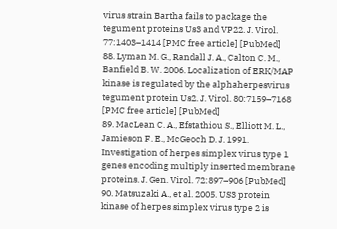virus strain Bartha fails to package the tegument proteins Us3 and VP22. J. Virol. 77:1403–1414 [PMC free article] [PubMed]
88. Lyman M. G., Randall J. A., Calton C. M., Banfield B. W. 2006. Localization of ERK/MAP kinase is regulated by the alphaherpesvirus tegument protein Us2. J. Virol. 80:7159–7168 [PMC free article] [PubMed]
89. MacLean C. A., Efstathiou S., Elliott M. L., Jamieson F. E., McGeoch D. J. 1991. Investigation of herpes simplex virus type 1 genes encoding multiply inserted membrane proteins. J. Gen. Virol. 72:897–906 [PubMed]
90. Matsuzaki A., et al. 2005. US3 protein kinase of herpes simplex virus type 2 is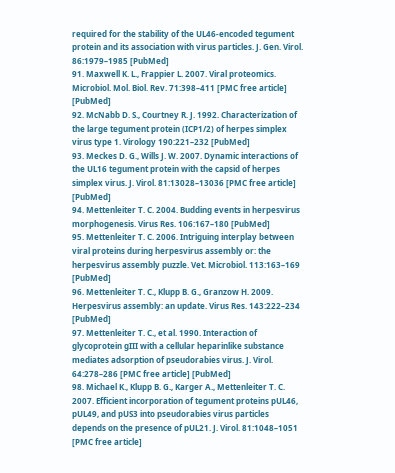required for the stability of the UL46-encoded tegument protein and its association with virus particles. J. Gen. Virol. 86:1979–1985 [PubMed]
91. Maxwell K. L., Frappier L. 2007. Viral proteomics. Microbiol. Mol. Biol. Rev. 71:398–411 [PMC free article] [PubMed]
92. McNabb D. S., Courtney R. J. 1992. Characterization of the large tegument protein (ICP1/2) of herpes simplex virus type 1. Virology 190:221–232 [PubMed]
93. Meckes D. G., Wills J. W. 2007. Dynamic interactions of the UL16 tegument protein with the capsid of herpes simplex virus. J. Virol. 81:13028–13036 [PMC free article] [PubMed]
94. Mettenleiter T. C. 2004. Budding events in herpesvirus morphogenesis. Virus Res. 106:167–180 [PubMed]
95. Mettenleiter T. C. 2006. Intriguing interplay between viral proteins during herpesvirus assembly or: the herpesvirus assembly puzzle. Vet. Microbiol. 113:163–169 [PubMed]
96. Mettenleiter T. C., Klupp B. G., Granzow H. 2009. Herpesvirus assembly: an update. Virus Res. 143:222–234 [PubMed]
97. Mettenleiter T. C., et al. 1990. Interaction of glycoprotein gIII with a cellular heparinlike substance mediates adsorption of pseudorabies virus. J. Virol. 64:278–286 [PMC free article] [PubMed]
98. Michael K., Klupp B. G., Karger A., Mettenleiter T. C. 2007. Efficient incorporation of tegument proteins pUL46, pUL49, and pUS3 into pseudorabies virus particles depends on the presence of pUL21. J. Virol. 81:1048–1051 [PMC free article]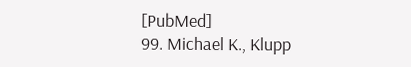[PubMed]
99. Michael K., Klupp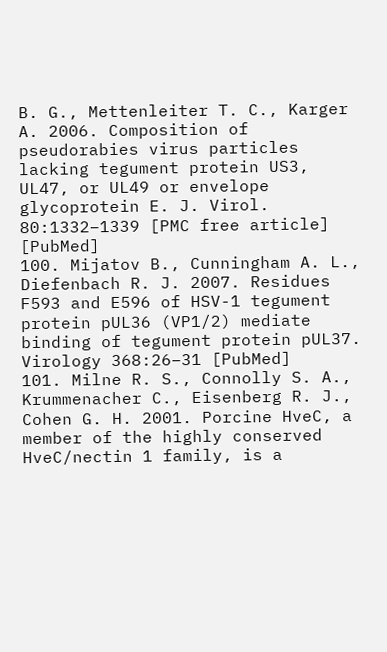B. G., Mettenleiter T. C., Karger A. 2006. Composition of pseudorabies virus particles lacking tegument protein US3, UL47, or UL49 or envelope glycoprotein E. J. Virol. 80:1332–1339 [PMC free article] [PubMed]
100. Mijatov B., Cunningham A. L., Diefenbach R. J. 2007. Residues F593 and E596 of HSV-1 tegument protein pUL36 (VP1/2) mediate binding of tegument protein pUL37. Virology 368:26–31 [PubMed]
101. Milne R. S., Connolly S. A., Krummenacher C., Eisenberg R. J., Cohen G. H. 2001. Porcine HveC, a member of the highly conserved HveC/nectin 1 family, is a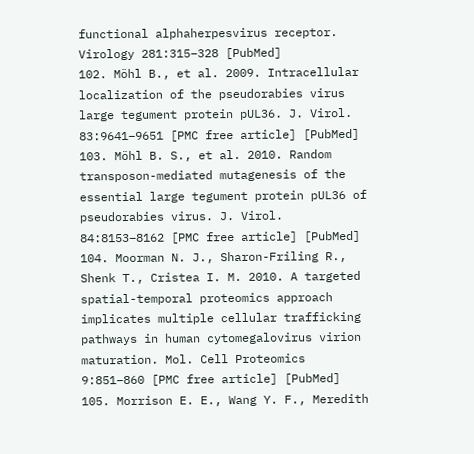functional alphaherpesvirus receptor. Virology 281:315–328 [PubMed]
102. Möhl B., et al. 2009. Intracellular localization of the pseudorabies virus large tegument protein pUL36. J. Virol. 83:9641–9651 [PMC free article] [PubMed]
103. Möhl B. S., et al. 2010. Random transposon-mediated mutagenesis of the essential large tegument protein pUL36 of pseudorabies virus. J. Virol. 84:8153–8162 [PMC free article] [PubMed]
104. Moorman N. J., Sharon-Friling R., Shenk T., Cristea I. M. 2010. A targeted spatial-temporal proteomics approach implicates multiple cellular trafficking pathways in human cytomegalovirus virion maturation. Mol. Cell Proteomics 9:851–860 [PMC free article] [PubMed]
105. Morrison E. E., Wang Y. F., Meredith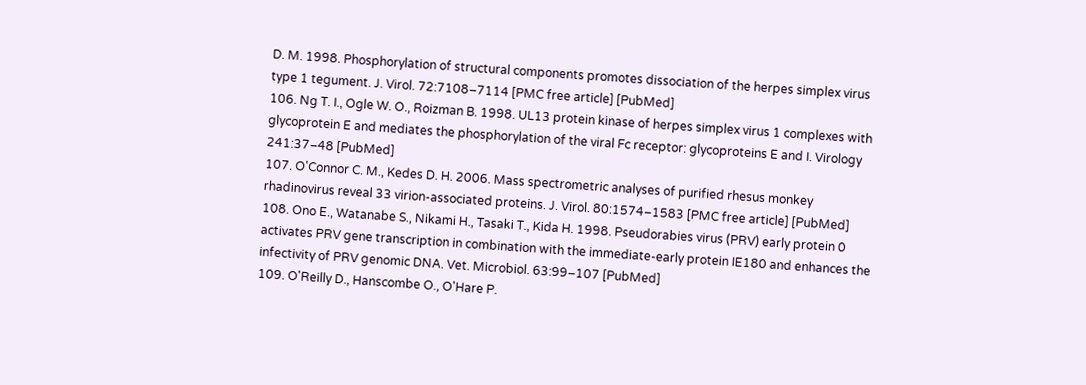D. M. 1998. Phosphorylation of structural components promotes dissociation of the herpes simplex virus type 1 tegument. J. Virol. 72:7108–7114 [PMC free article] [PubMed]
106. Ng T. I., Ogle W. O., Roizman B. 1998. UL13 protein kinase of herpes simplex virus 1 complexes with glycoprotein E and mediates the phosphorylation of the viral Fc receptor: glycoproteins E and I. Virology 241:37–48 [PubMed]
107. O'Connor C. M., Kedes D. H. 2006. Mass spectrometric analyses of purified rhesus monkey rhadinovirus reveal 33 virion-associated proteins. J. Virol. 80:1574–1583 [PMC free article] [PubMed]
108. Ono E., Watanabe S., Nikami H., Tasaki T., Kida H. 1998. Pseudorabies virus (PRV) early protein 0 activates PRV gene transcription in combination with the immediate-early protein IE180 and enhances the infectivity of PRV genomic DNA. Vet. Microbiol. 63:99–107 [PubMed]
109. O'Reilly D., Hanscombe O., O'Hare P.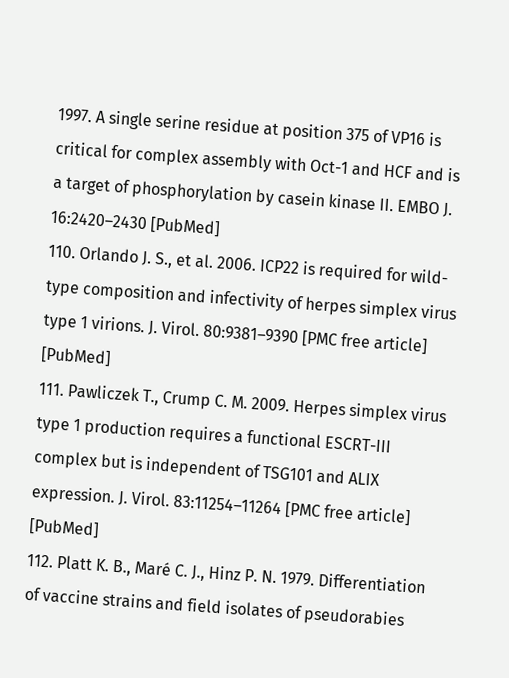1997. A single serine residue at position 375 of VP16 is critical for complex assembly with Oct-1 and HCF and is a target of phosphorylation by casein kinase II. EMBO J. 16:2420–2430 [PubMed]
110. Orlando J. S., et al. 2006. ICP22 is required for wild-type composition and infectivity of herpes simplex virus type 1 virions. J. Virol. 80:9381–9390 [PMC free article] [PubMed]
111. Pawliczek T., Crump C. M. 2009. Herpes simplex virus type 1 production requires a functional ESCRT-III complex but is independent of TSG101 and ALIX expression. J. Virol. 83:11254–11264 [PMC free article] [PubMed]
112. Platt K. B., Maré C. J., Hinz P. N. 1979. Differentiation of vaccine strains and field isolates of pseudorabies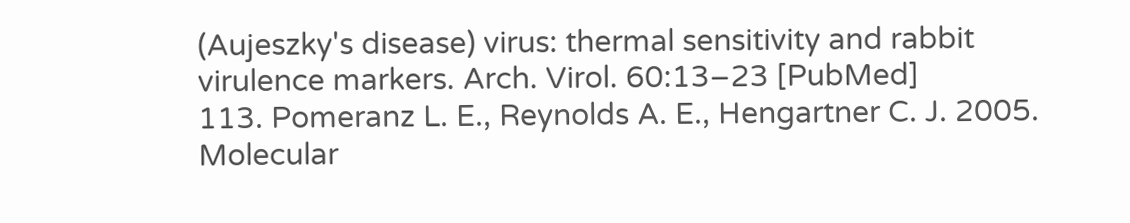(Aujeszky's disease) virus: thermal sensitivity and rabbit virulence markers. Arch. Virol. 60:13–23 [PubMed]
113. Pomeranz L. E., Reynolds A. E., Hengartner C. J. 2005. Molecular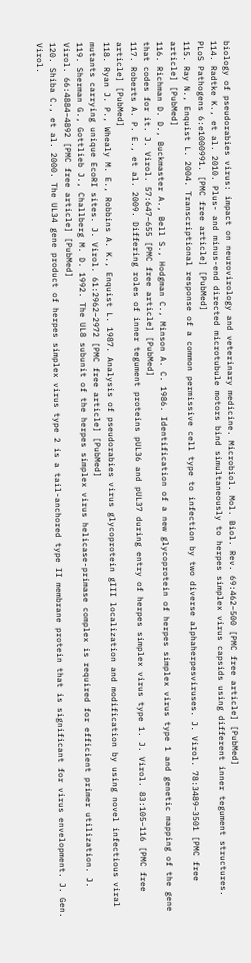biology of pseudorabies virus: impact on neurovirology and veterinary medicine. Microbiol. Mol. Biol. Rev. 69:462–500 [PMC free article] [PubMed]
114. Radtke K., et al. 2010. Plus- and minus-end directed microtubule motors bind simultaneously to herpes simplex virus capsids using different inner tegument structures. PLoS Pathogens 6:e1000991. [PMC free article] [PubMed]
115. Ray N., Enquist L. 2004. Transcriptional response of a common permissive cell type to infection by two diverse alphaherpesviruses. J. Virol. 78:3489–3501 [PMC free article] [PubMed]
116. Richman D. D., Buckmaster A., Bell S., Hodgman C., Minson A. C. 1986. Identification of a new glycoprotein of herpes simplex virus type 1 and genetic mapping of the gene that codes for it. J. Virol. 57:647–655 [PMC free article] [PubMed]
117. Roberts A. P. E., et al. 2009. Differing roles of inner tegument proteins pUL36 and pUL37 during entry of herpes simplex virus type 1. J. Virol. 83:105–116 [PMC free article] [PubMed]
118. Ryan J. P., Whealy M. E., Robbins A. K., Enquist L. 1987. Analysis of pseudorabies virus glycoprotein gIII localization and modification by using novel infectious viral mutants carrying unique EcoRI sites. J. Virol. 61:2962–2972 [PMC free article] [PubMed]
119. Sherman G., Gottlieb J., Challberg M. D. 1992. The UL8 subunit of the herpes simplex virus helicase-primase complex is required for efficient primer utilization. J. Virol. 66:4884–4892 [PMC free article] [PubMed]
120. Shiba C., et al. 2000. The UL34 gene product of herpes simplex virus type 2 is a tail-anchored type II membrane protein that is significant for virus envelopment. J. Gen. Virol.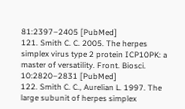81:2397–2405 [PubMed]
121. Smith C. C. 2005. The herpes simplex virus type 2 protein ICP10PK: a master of versatility. Front. Biosci. 10:2820–2831 [PubMed]
122. Smith C. C., Aurelian L. 1997. The large subunit of herpes simplex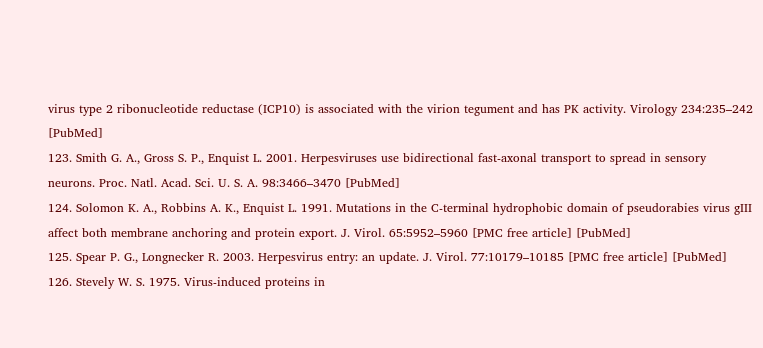virus type 2 ribonucleotide reductase (ICP10) is associated with the virion tegument and has PK activity. Virology 234:235–242 [PubMed]
123. Smith G. A., Gross S. P., Enquist L. 2001. Herpesviruses use bidirectional fast-axonal transport to spread in sensory neurons. Proc. Natl. Acad. Sci. U. S. A. 98:3466–3470 [PubMed]
124. Solomon K. A., Robbins A. K., Enquist L. 1991. Mutations in the C-terminal hydrophobic domain of pseudorabies virus gIII affect both membrane anchoring and protein export. J. Virol. 65:5952–5960 [PMC free article] [PubMed]
125. Spear P. G., Longnecker R. 2003. Herpesvirus entry: an update. J. Virol. 77:10179–10185 [PMC free article] [PubMed]
126. Stevely W. S. 1975. Virus-induced proteins in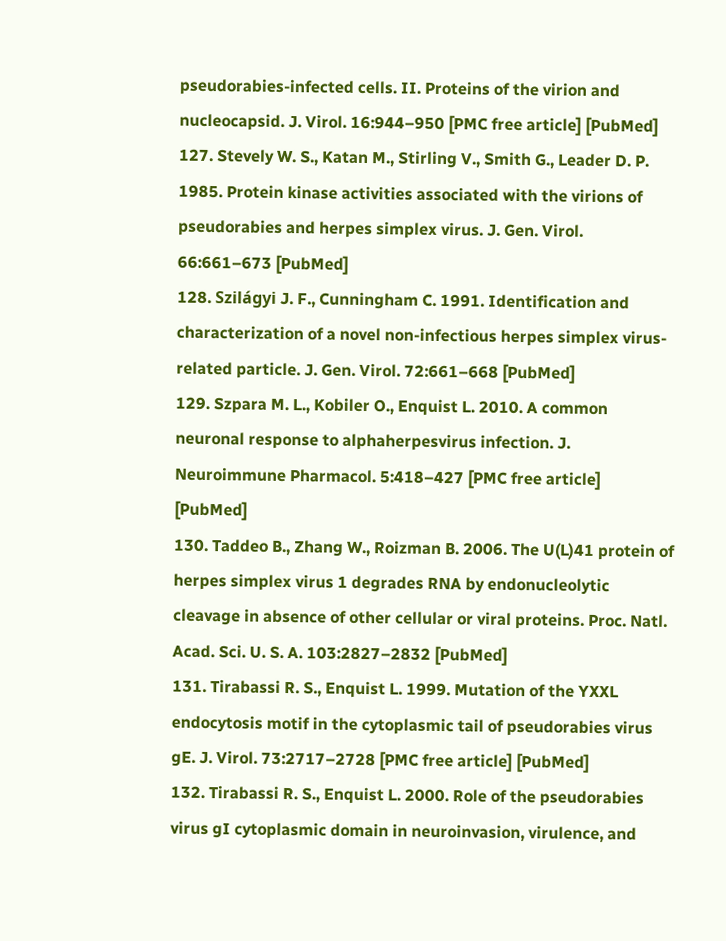pseudorabies-infected cells. II. Proteins of the virion and nucleocapsid. J. Virol. 16:944–950 [PMC free article] [PubMed]
127. Stevely W. S., Katan M., Stirling V., Smith G., Leader D. P. 1985. Protein kinase activities associated with the virions of pseudorabies and herpes simplex virus. J. Gen. Virol. 66:661–673 [PubMed]
128. Szilágyi J. F., Cunningham C. 1991. Identification and characterization of a novel non-infectious herpes simplex virus-related particle. J. Gen. Virol. 72:661–668 [PubMed]
129. Szpara M. L., Kobiler O., Enquist L. 2010. A common neuronal response to alphaherpesvirus infection. J. Neuroimmune Pharmacol. 5:418–427 [PMC free article] [PubMed]
130. Taddeo B., Zhang W., Roizman B. 2006. The U(L)41 protein of herpes simplex virus 1 degrades RNA by endonucleolytic cleavage in absence of other cellular or viral proteins. Proc. Natl. Acad. Sci. U. S. A. 103:2827–2832 [PubMed]
131. Tirabassi R. S., Enquist L. 1999. Mutation of the YXXL endocytosis motif in the cytoplasmic tail of pseudorabies virus gE. J. Virol. 73:2717–2728 [PMC free article] [PubMed]
132. Tirabassi R. S., Enquist L. 2000. Role of the pseudorabies virus gI cytoplasmic domain in neuroinvasion, virulence, and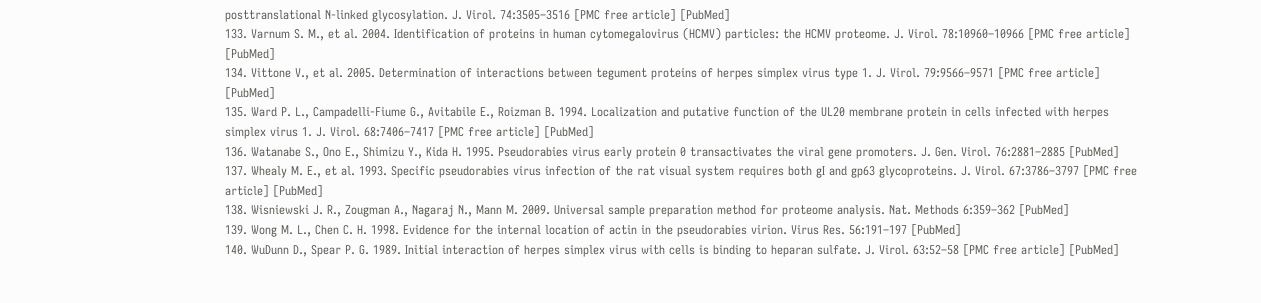posttranslational N-linked glycosylation. J. Virol. 74:3505–3516 [PMC free article] [PubMed]
133. Varnum S. M., et al. 2004. Identification of proteins in human cytomegalovirus (HCMV) particles: the HCMV proteome. J. Virol. 78:10960–10966 [PMC free article] [PubMed]
134. Vittone V., et al. 2005. Determination of interactions between tegument proteins of herpes simplex virus type 1. J. Virol. 79:9566–9571 [PMC free article] [PubMed]
135. Ward P. L., Campadelli-Fiume G., Avitabile E., Roizman B. 1994. Localization and putative function of the UL20 membrane protein in cells infected with herpes simplex virus 1. J. Virol. 68:7406–7417 [PMC free article] [PubMed]
136. Watanabe S., Ono E., Shimizu Y., Kida H. 1995. Pseudorabies virus early protein 0 transactivates the viral gene promoters. J. Gen. Virol. 76:2881–2885 [PubMed]
137. Whealy M. E., et al. 1993. Specific pseudorabies virus infection of the rat visual system requires both gI and gp63 glycoproteins. J. Virol. 67:3786–3797 [PMC free article] [PubMed]
138. Wisniewski J. R., Zougman A., Nagaraj N., Mann M. 2009. Universal sample preparation method for proteome analysis. Nat. Methods 6:359–362 [PubMed]
139. Wong M. L., Chen C. H. 1998. Evidence for the internal location of actin in the pseudorabies virion. Virus Res. 56:191–197 [PubMed]
140. WuDunn D., Spear P. G. 1989. Initial interaction of herpes simplex virus with cells is binding to heparan sulfate. J. Virol. 63:52–58 [PMC free article] [PubMed]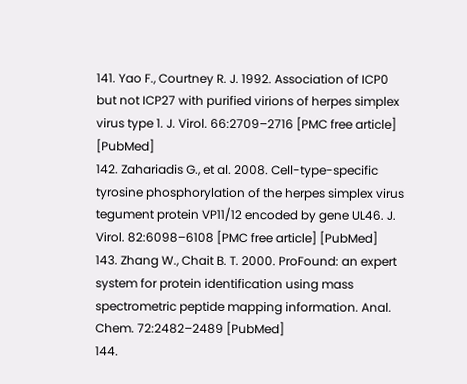141. Yao F., Courtney R. J. 1992. Association of ICP0 but not ICP27 with purified virions of herpes simplex virus type 1. J. Virol. 66:2709–2716 [PMC free article] [PubMed]
142. Zahariadis G., et al. 2008. Cell-type-specific tyrosine phosphorylation of the herpes simplex virus tegument protein VP11/12 encoded by gene UL46. J. Virol. 82:6098–6108 [PMC free article] [PubMed]
143. Zhang W., Chait B. T. 2000. ProFound: an expert system for protein identification using mass spectrometric peptide mapping information. Anal. Chem. 72:2482–2489 [PubMed]
144.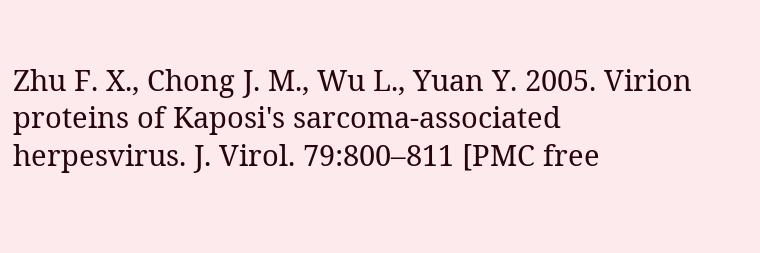Zhu F. X., Chong J. M., Wu L., Yuan Y. 2005. Virion proteins of Kaposi's sarcoma-associated herpesvirus. J. Virol. 79:800–811 [PMC free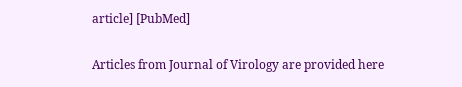article] [PubMed]

Articles from Journal of Virology are provided here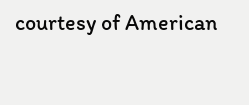courtesy of American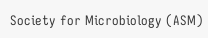Society for Microbiology (ASM)